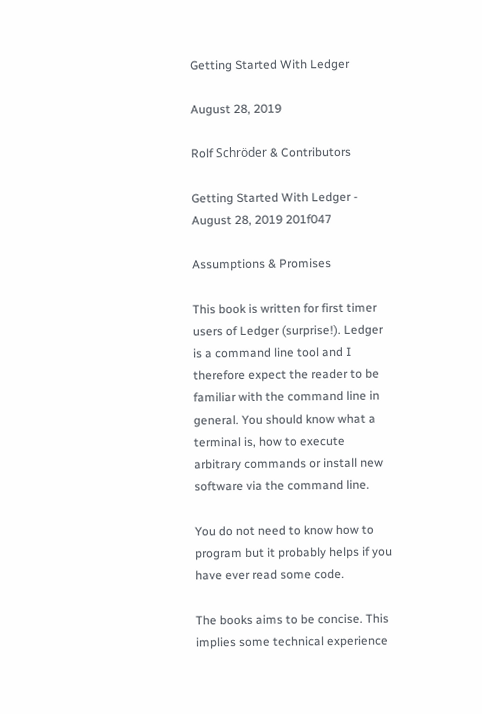Getting Started With Ledger

August 28, 2019

Rolf Schröder & Contributors

Getting Started With Ledger - August 28, 2019 201f047

Assumptions & Promises

This book is written for first timer users of Ledger (surprise!). Ledger is a command line tool and I therefore expect the reader to be familiar with the command line in general. You should know what a terminal is, how to execute arbitrary commands or install new software via the command line.

You do not need to know how to program but it probably helps if you have ever read some code.

The books aims to be concise. This implies some technical experience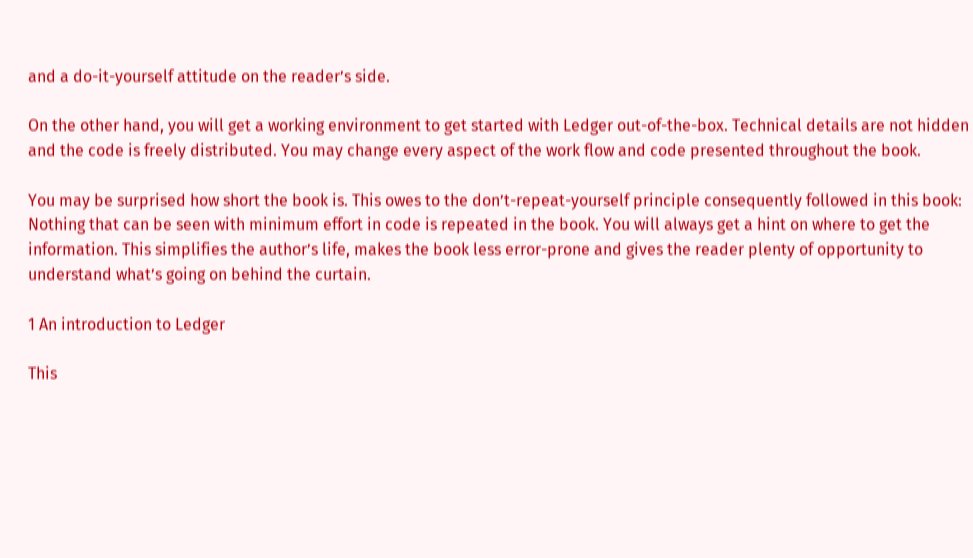and a do-it-yourself attitude on the reader’s side.

On the other hand, you will get a working environment to get started with Ledger out-of-the-box. Technical details are not hidden and the code is freely distributed. You may change every aspect of the work flow and code presented throughout the book.

You may be surprised how short the book is. This owes to the don’t-repeat-yourself principle consequently followed in this book: Nothing that can be seen with minimum effort in code is repeated in the book. You will always get a hint on where to get the information. This simplifies the author’s life, makes the book less error-prone and gives the reader plenty of opportunity to understand what’s going on behind the curtain.

1 An introduction to Ledger

This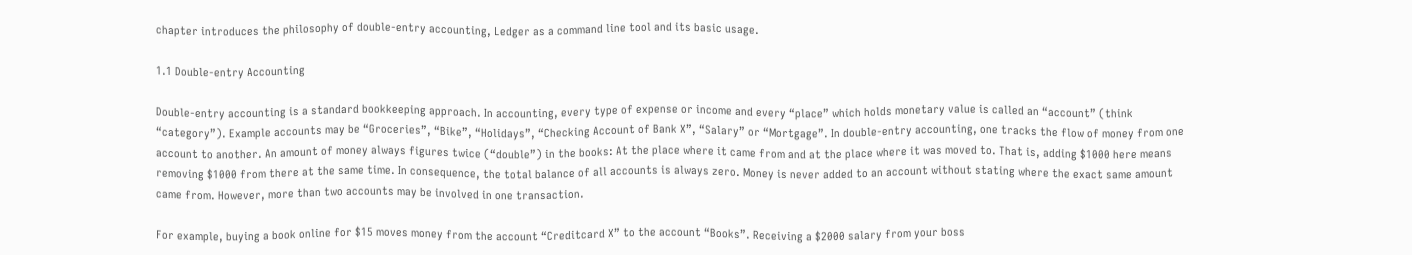chapter introduces the philosophy of double-entry accounting, Ledger as a command line tool and its basic usage.

1.1 Double-entry Accounting

Double-entry accounting is a standard bookkeeping approach. In accounting, every type of expense or income and every “place” which holds monetary value is called an “account” (think “category”). Example accounts may be “Groceries”, “Bike”, “Holidays”, “Checking Account of Bank X”, “Salary” or “Mortgage”. In double-entry accounting, one tracks the flow of money from one account to another. An amount of money always figures twice (“double”) in the books: At the place where it came from and at the place where it was moved to. That is, adding $1000 here means removing $1000 from there at the same time. In consequence, the total balance of all accounts is always zero. Money is never added to an account without stating where the exact same amount came from. However, more than two accounts may be involved in one transaction.

For example, buying a book online for $15 moves money from the account “Creditcard X” to the account “Books”. Receiving a $2000 salary from your boss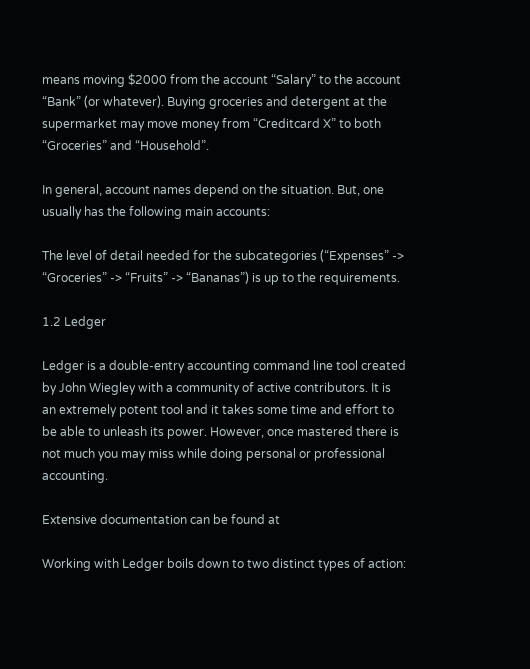means moving $2000 from the account “Salary” to the account “Bank” (or whatever). Buying groceries and detergent at the supermarket may move money from “Creditcard X” to both “Groceries” and “Household”.

In general, account names depend on the situation. But, one usually has the following main accounts:

The level of detail needed for the subcategories (“Expenses” -> “Groceries” -> “Fruits” -> “Bananas”) is up to the requirements.

1.2 Ledger

Ledger is a double-entry accounting command line tool created by John Wiegley with a community of active contributors. It is an extremely potent tool and it takes some time and effort to be able to unleash its power. However, once mastered there is not much you may miss while doing personal or professional accounting.

Extensive documentation can be found at

Working with Ledger boils down to two distinct types of action: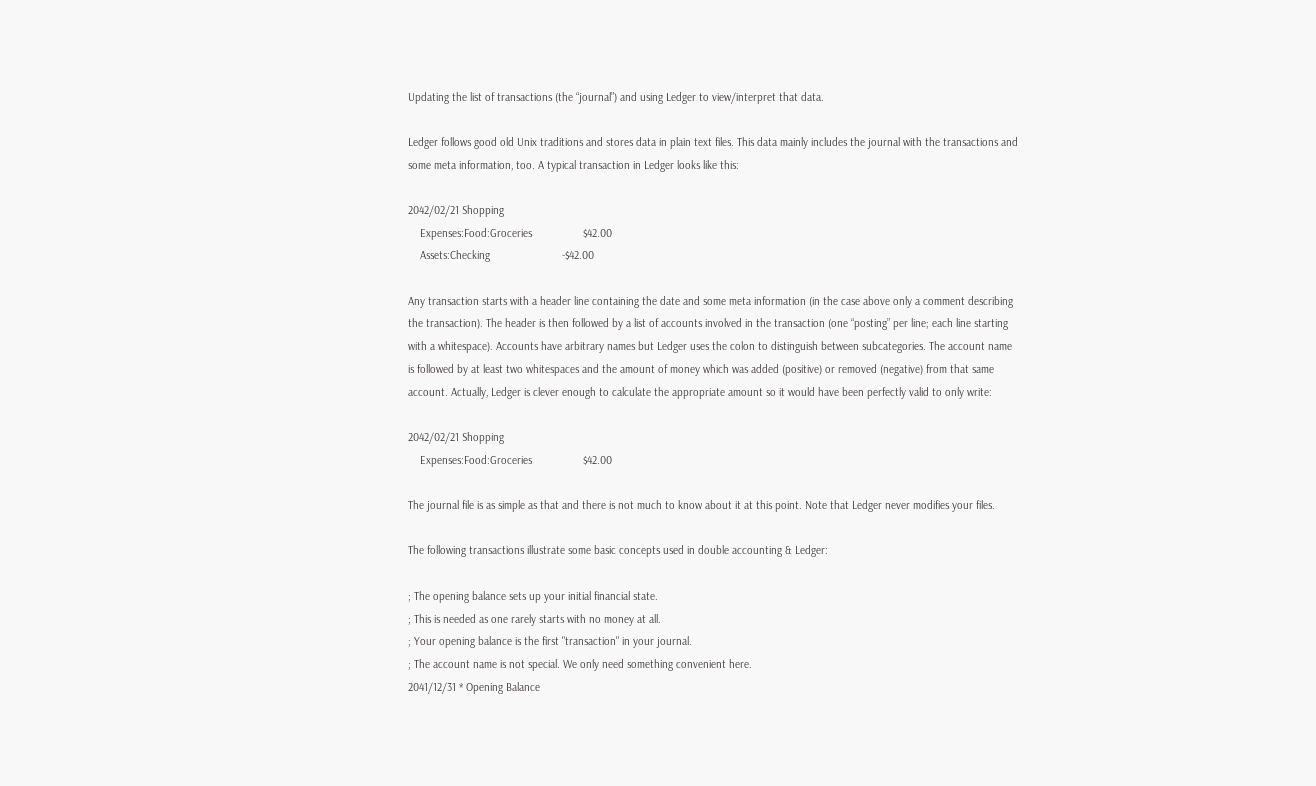Updating the list of transactions (the “journal”) and using Ledger to view/interpret that data.

Ledger follows good old Unix traditions and stores data in plain text files. This data mainly includes the journal with the transactions and some meta information, too. A typical transaction in Ledger looks like this:

2042/02/21 Shopping
    Expenses:Food:Groceries                 $42.00
    Assets:Checking                        -$42.00

Any transaction starts with a header line containing the date and some meta information (in the case above only a comment describing the transaction). The header is then followed by a list of accounts involved in the transaction (one “posting” per line; each line starting with a whitespace). Accounts have arbitrary names but Ledger uses the colon to distinguish between subcategories. The account name is followed by at least two whitespaces and the amount of money which was added (positive) or removed (negative) from that same account. Actually, Ledger is clever enough to calculate the appropriate amount so it would have been perfectly valid to only write:

2042/02/21 Shopping
    Expenses:Food:Groceries                 $42.00

The journal file is as simple as that and there is not much to know about it at this point. Note that Ledger never modifies your files.

The following transactions illustrate some basic concepts used in double accounting & Ledger:

; The opening balance sets up your initial financial state.
; This is needed as one rarely starts with no money at all.
; Your opening balance is the first "transaction" in your journal.
; The account name is not special. We only need something convenient here.
2041/12/31 * Opening Balance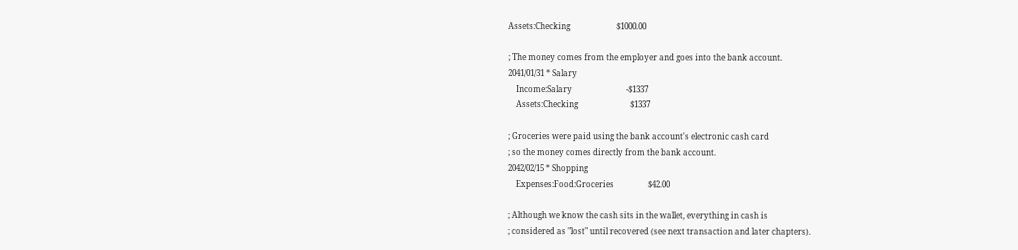Assets:Checking                       $1000.00

; The money comes from the employer and goes into the bank account.
2041/01/31 * Salary
    Income:Salary                           -$1337
    Assets:Checking                          $1337

; Groceries were paid using the bank account's electronic cash card
; so the money comes directly from the bank account.
2042/02/15 * Shopping
    Expenses:Food:Groceries                 $42.00

; Although we know the cash sits in the wallet, everything in cash is
; considered as "lost" until recovered (see next transaction and later chapters).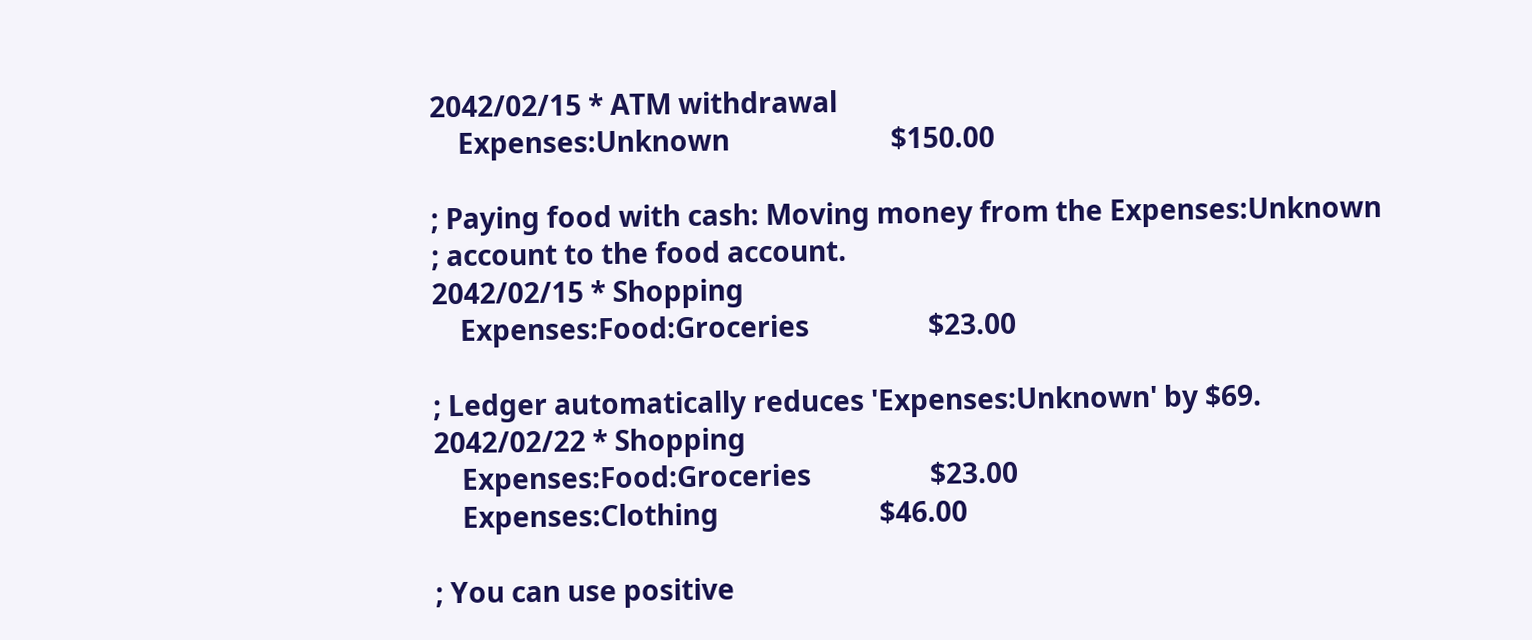2042/02/15 * ATM withdrawal
    Expenses:Unknown                       $150.00

; Paying food with cash: Moving money from the Expenses:Unknown
; account to the food account.
2042/02/15 * Shopping
    Expenses:Food:Groceries                 $23.00

; Ledger automatically reduces 'Expenses:Unknown' by $69.
2042/02/22 * Shopping
    Expenses:Food:Groceries                 $23.00
    Expenses:Clothing                       $46.00

; You can use positive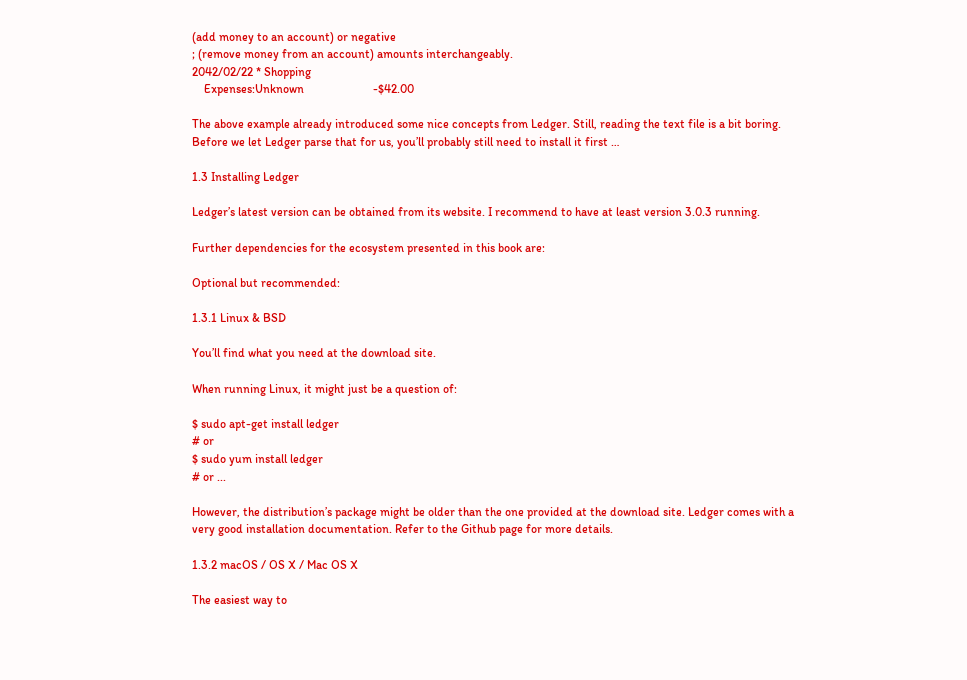(add money to an account) or negative
; (remove money from an account) amounts interchangeably.
2042/02/22 * Shopping
    Expenses:Unknown                       -$42.00

The above example already introduced some nice concepts from Ledger. Still, reading the text file is a bit boring. Before we let Ledger parse that for us, you’ll probably still need to install it first …

1.3 Installing Ledger

Ledger’s latest version can be obtained from its website. I recommend to have at least version 3.0.3 running.

Further dependencies for the ecosystem presented in this book are:

Optional but recommended:

1.3.1 Linux & BSD

You’ll find what you need at the download site.

When running Linux, it might just be a question of:

$ sudo apt-get install ledger
# or
$ sudo yum install ledger
# or ...

However, the distribution’s package might be older than the one provided at the download site. Ledger comes with a very good installation documentation. Refer to the Github page for more details.

1.3.2 macOS / OS X / Mac OS X

The easiest way to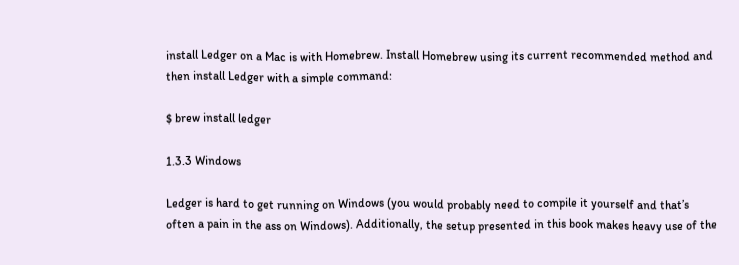install Ledger on a Mac is with Homebrew. Install Homebrew using its current recommended method and then install Ledger with a simple command:

$ brew install ledger

1.3.3 Windows

Ledger is hard to get running on Windows (you would probably need to compile it yourself and that’s often a pain in the ass on Windows). Additionally, the setup presented in this book makes heavy use of the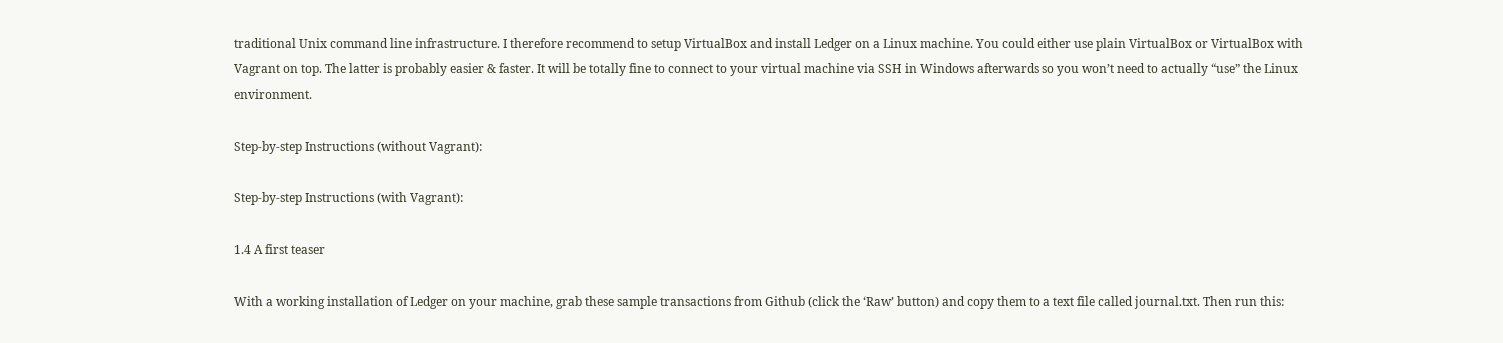traditional Unix command line infrastructure. I therefore recommend to setup VirtualBox and install Ledger on a Linux machine. You could either use plain VirtualBox or VirtualBox with Vagrant on top. The latter is probably easier & faster. It will be totally fine to connect to your virtual machine via SSH in Windows afterwards so you won’t need to actually “use” the Linux environment.

Step-by-step Instructions (without Vagrant):

Step-by-step Instructions (with Vagrant):

1.4 A first teaser

With a working installation of Ledger on your machine, grab these sample transactions from Github (click the ‘Raw’ button) and copy them to a text file called journal.txt. Then run this: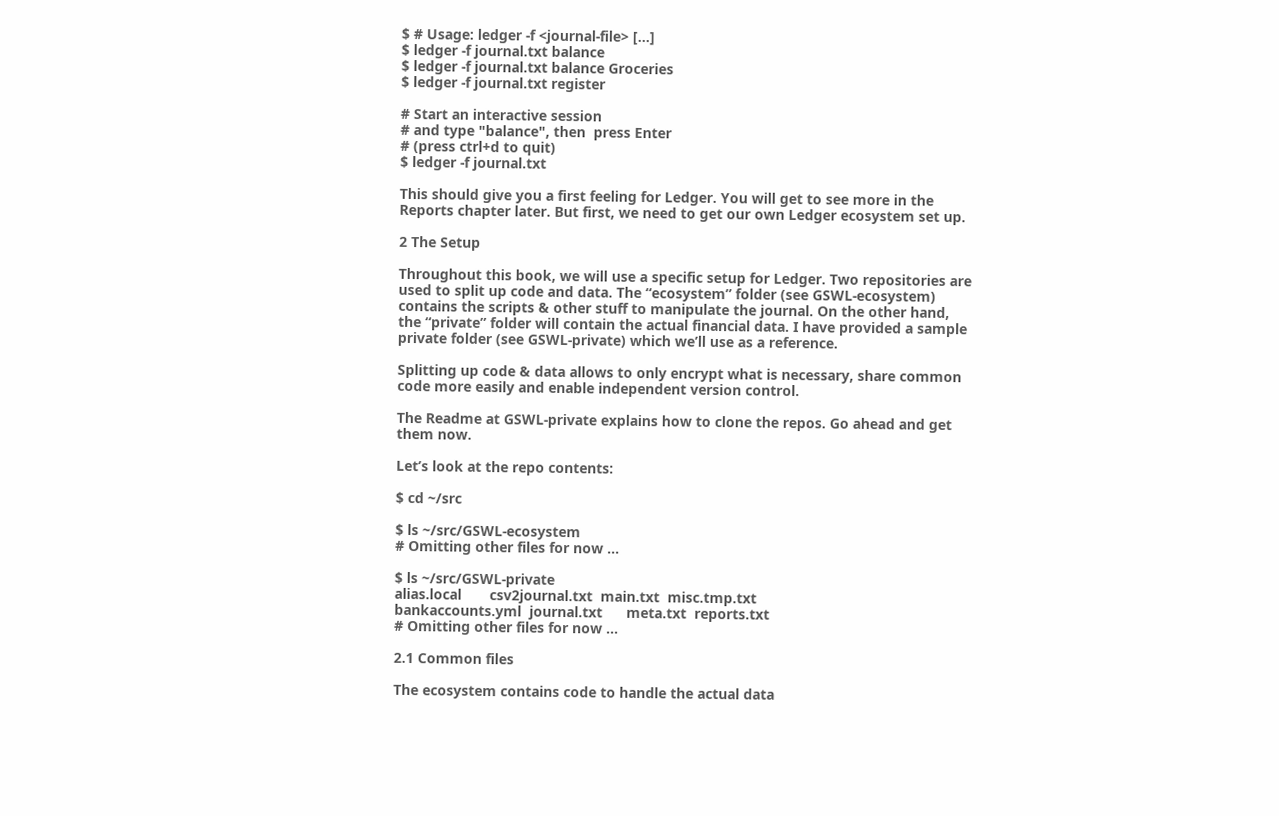$ # Usage: ledger -f <journal-file> [...]
$ ledger -f journal.txt balance
$ ledger -f journal.txt balance Groceries
$ ledger -f journal.txt register

# Start an interactive session
# and type "balance", then  press Enter
# (press ctrl+d to quit)
$ ledger -f journal.txt

This should give you a first feeling for Ledger. You will get to see more in the Reports chapter later. But first, we need to get our own Ledger ecosystem set up.

2 The Setup

Throughout this book, we will use a specific setup for Ledger. Two repositories are used to split up code and data. The “ecosystem” folder (see GSWL-ecosystem) contains the scripts & other stuff to manipulate the journal. On the other hand, the “private” folder will contain the actual financial data. I have provided a sample private folder (see GSWL-private) which we’ll use as a reference.

Splitting up code & data allows to only encrypt what is necessary, share common code more easily and enable independent version control.

The Readme at GSWL-private explains how to clone the repos. Go ahead and get them now.

Let’s look at the repo contents:

$ cd ~/src

$ ls ~/src/GSWL-ecosystem
# Omitting other files for now ...

$ ls ~/src/GSWL-private
alias.local       csv2journal.txt  main.txt  misc.tmp.txt
bankaccounts.yml  journal.txt      meta.txt  reports.txt
# Omitting other files for now ...

2.1 Common files

The ecosystem contains code to handle the actual data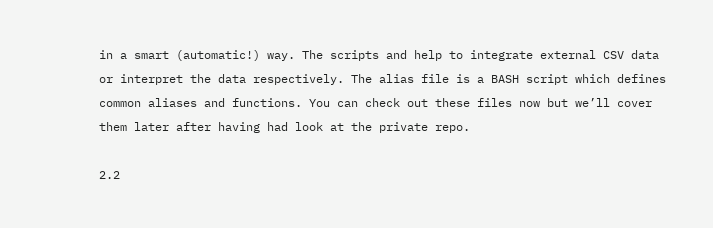in a smart (automatic!) way. The scripts and help to integrate external CSV data or interpret the data respectively. The alias file is a BASH script which defines common aliases and functions. You can check out these files now but we’ll cover them later after having had look at the private repo.

2.2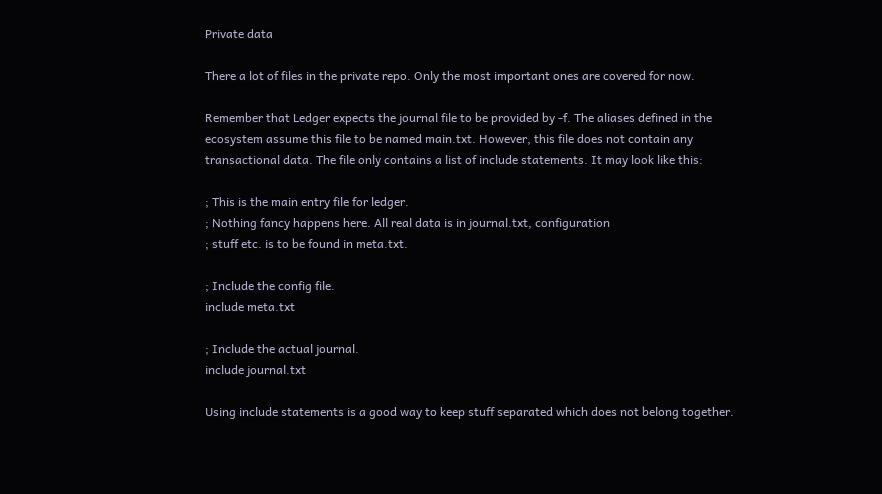Private data

There a lot of files in the private repo. Only the most important ones are covered for now.

Remember that Ledger expects the journal file to be provided by -f. The aliases defined in the ecosystem assume this file to be named main.txt. However, this file does not contain any transactional data. The file only contains a list of include statements. It may look like this:

; This is the main entry file for ledger.
; Nothing fancy happens here. All real data is in journal.txt, configuration
; stuff etc. is to be found in meta.txt.

; Include the config file.
include meta.txt

; Include the actual journal.
include journal.txt

Using include statements is a good way to keep stuff separated which does not belong together.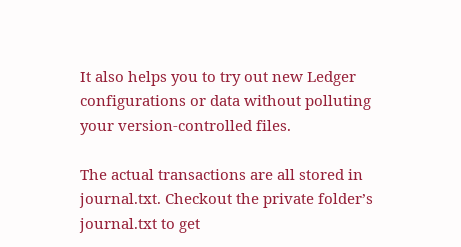It also helps you to try out new Ledger configurations or data without polluting your version-controlled files.

The actual transactions are all stored in journal.txt. Checkout the private folder’s journal.txt to get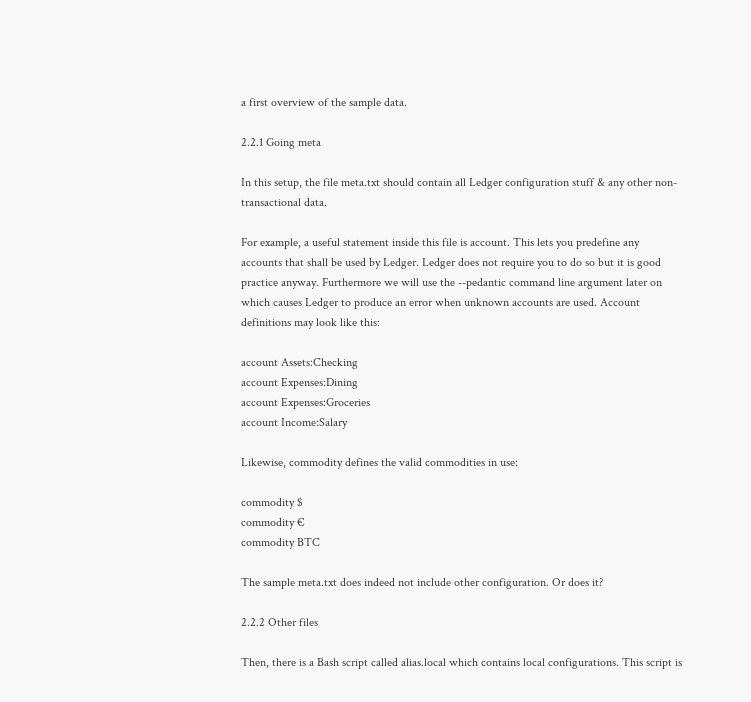a first overview of the sample data.

2.2.1 Going meta

In this setup, the file meta.txt should contain all Ledger configuration stuff & any other non-transactional data.

For example, a useful statement inside this file is account. This lets you predefine any accounts that shall be used by Ledger. Ledger does not require you to do so but it is good practice anyway. Furthermore we will use the --pedantic command line argument later on which causes Ledger to produce an error when unknown accounts are used. Account definitions may look like this:

account Assets:Checking
account Expenses:Dining
account Expenses:Groceries
account Income:Salary

Likewise, commodity defines the valid commodities in use:

commodity $
commodity €
commodity BTC

The sample meta.txt does indeed not include other configuration. Or does it?

2.2.2 Other files

Then, there is a Bash script called alias.local which contains local configurations. This script is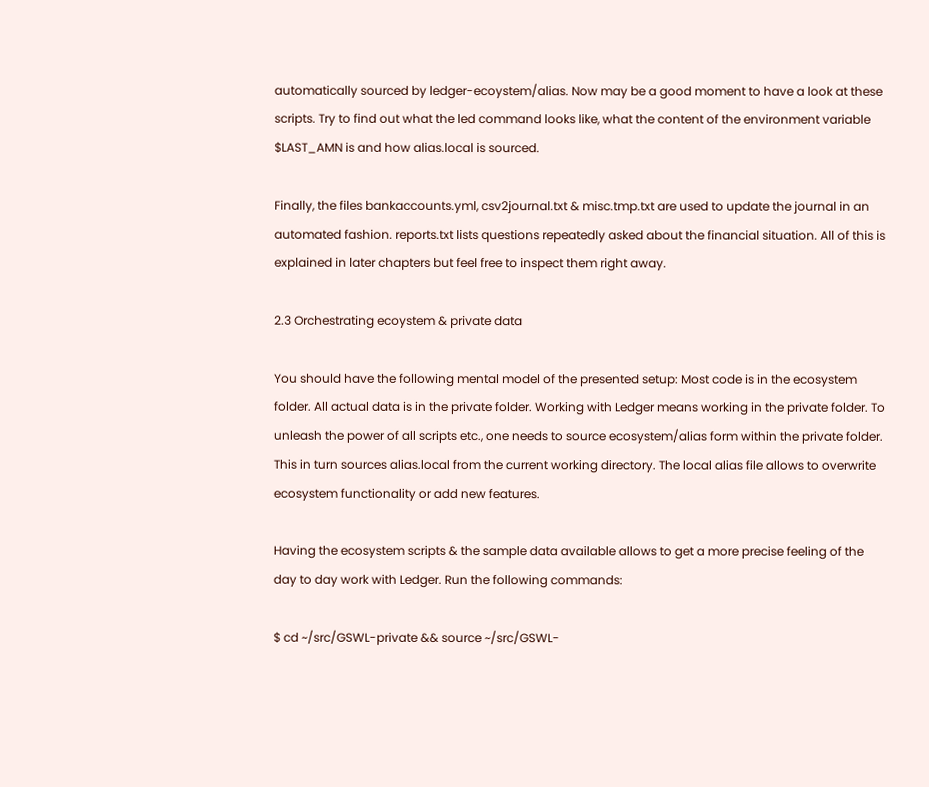automatically sourced by ledger-ecoystem/alias. Now may be a good moment to have a look at these scripts. Try to find out what the led command looks like, what the content of the environment variable $LAST_AMN is and how alias.local is sourced.

Finally, the files bankaccounts.yml, csv2journal.txt & misc.tmp.txt are used to update the journal in an automated fashion. reports.txt lists questions repeatedly asked about the financial situation. All of this is explained in later chapters but feel free to inspect them right away.

2.3 Orchestrating ecoystem & private data

You should have the following mental model of the presented setup: Most code is in the ecosystem folder. All actual data is in the private folder. Working with Ledger means working in the private folder. To unleash the power of all scripts etc., one needs to source ecosystem/alias form within the private folder. This in turn sources alias.local from the current working directory. The local alias file allows to overwrite ecosystem functionality or add new features.

Having the ecosystem scripts & the sample data available allows to get a more precise feeling of the day to day work with Ledger. Run the following commands:

$ cd ~/src/GSWL-private && source ~/src/GSWL-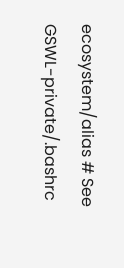ecosystem/alias # See GSWL-private/.bashrc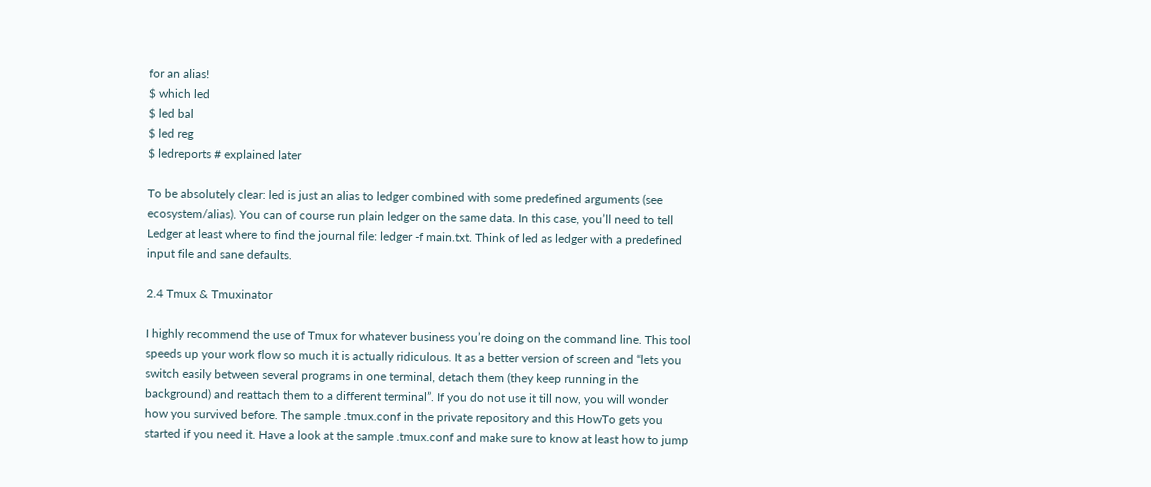for an alias!
$ which led
$ led bal
$ led reg
$ ledreports # explained later

To be absolutely clear: led is just an alias to ledger combined with some predefined arguments (see ecosystem/alias). You can of course run plain ledger on the same data. In this case, you’ll need to tell Ledger at least where to find the journal file: ledger -f main.txt. Think of led as ledger with a predefined input file and sane defaults.

2.4 Tmux & Tmuxinator

I highly recommend the use of Tmux for whatever business you’re doing on the command line. This tool speeds up your work flow so much it is actually ridiculous. It as a better version of screen and “lets you switch easily between several programs in one terminal, detach them (they keep running in the background) and reattach them to a different terminal”. If you do not use it till now, you will wonder how you survived before. The sample .tmux.conf in the private repository and this HowTo gets you started if you need it. Have a look at the sample .tmux.conf and make sure to know at least how to jump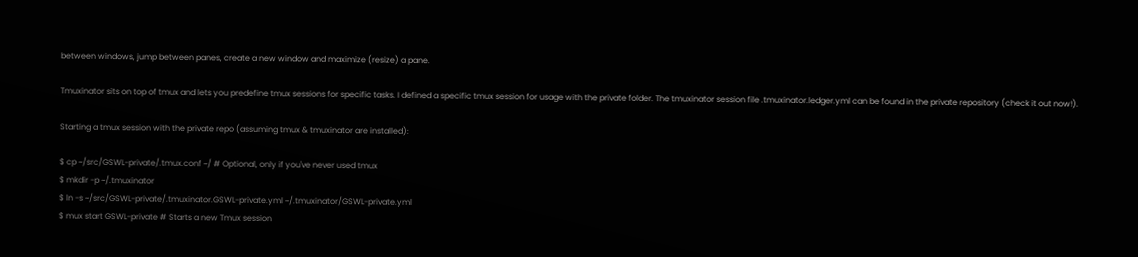between windows, jump between panes, create a new window and maximize (resize) a pane.

Tmuxinator sits on top of tmux and lets you predefine tmux sessions for specific tasks. I defined a specific tmux session for usage with the private folder. The tmuxinator session file .tmuxinator.ledger.yml can be found in the private repository (check it out now!).

Starting a tmux session with the private repo (assuming tmux & tmuxinator are installed):

$ cp ~/src/GSWL-private/.tmux.conf ~/ # Optional, only if you've never used tmux
$ mkdir -p ~/.tmuxinator
$ ln -s ~/src/GSWL-private/.tmuxinator.GSWL-private.yml ~/.tmuxinator/GSWL-private.yml
$ mux start GSWL-private # Starts a new Tmux session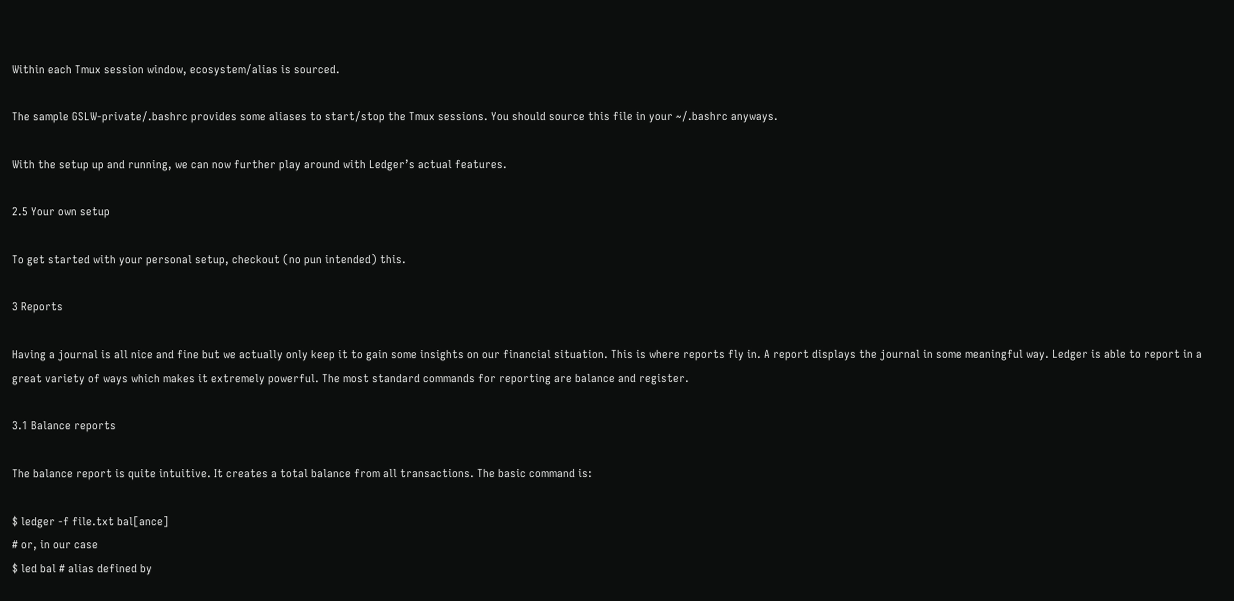Within each Tmux session window, ecosystem/alias is sourced.

The sample GSLW-private/.bashrc provides some aliases to start/stop the Tmux sessions. You should source this file in your ~/.bashrc anyways.

With the setup up and running, we can now further play around with Ledger’s actual features.

2.5 Your own setup

To get started with your personal setup, checkout (no pun intended) this.

3 Reports

Having a journal is all nice and fine but we actually only keep it to gain some insights on our financial situation. This is where reports fly in. A report displays the journal in some meaningful way. Ledger is able to report in a great variety of ways which makes it extremely powerful. The most standard commands for reporting are balance and register.

3.1 Balance reports

The balance report is quite intuitive. It creates a total balance from all transactions. The basic command is:

$ ledger -f file.txt bal[ance]
# or, in our case
$ led bal # alias defined by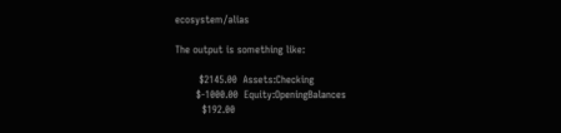ecosystem/alias

The output is something like:

        $2145.00  Assets:Checking
       $-1000.00  Equity:OpeningBalances
         $192.00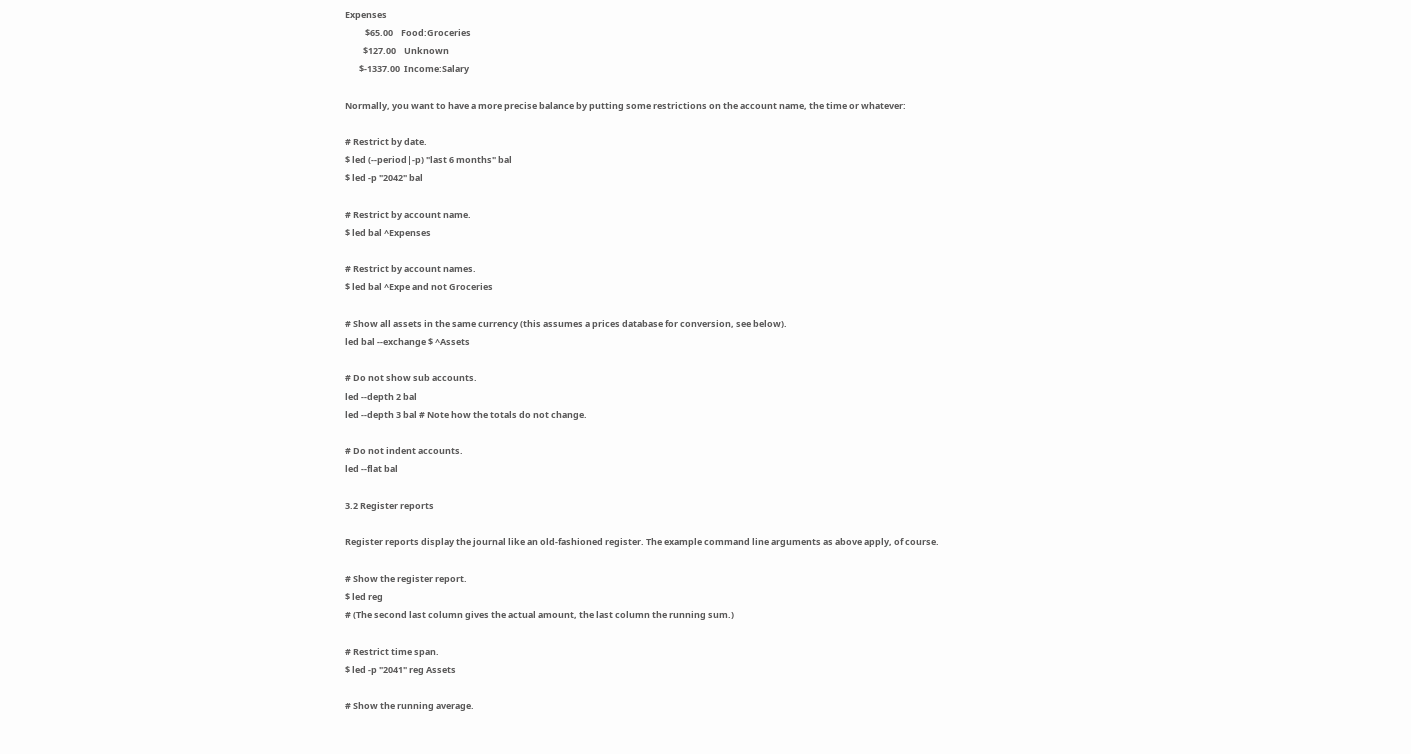Expenses
          $65.00    Food:Groceries
         $127.00    Unknown
       $-1337.00  Income:Salary

Normally, you want to have a more precise balance by putting some restrictions on the account name, the time or whatever:

# Restrict by date.
$ led (--period|-p) "last 6 months" bal
$ led -p "2042" bal

# Restrict by account name.
$ led bal ^Expenses

# Restrict by account names.
$ led bal ^Expe and not Groceries

# Show all assets in the same currency (this assumes a prices database for conversion, see below).
led bal --exchange $ ^Assets

# Do not show sub accounts.
led --depth 2 bal
led --depth 3 bal # Note how the totals do not change.

# Do not indent accounts.
led --flat bal

3.2 Register reports

Register reports display the journal like an old-fashioned register. The example command line arguments as above apply, of course.

# Show the register report.
$ led reg
# (The second last column gives the actual amount, the last column the running sum.)

# Restrict time span.
$ led -p "2041" reg Assets

# Show the running average.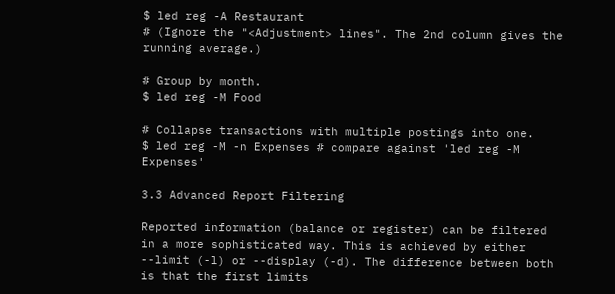$ led reg -A Restaurant
# (Ignore the "<Adjustment> lines". The 2nd column gives the running average.)

# Group by month.
$ led reg -M Food

# Collapse transactions with multiple postings into one.
$ led reg -M -n Expenses # compare against 'led reg -M Expenses'

3.3 Advanced Report Filtering

Reported information (balance or register) can be filtered in a more sophisticated way. This is achieved by either --limit (-l) or --display (-d). The difference between both is that the first limits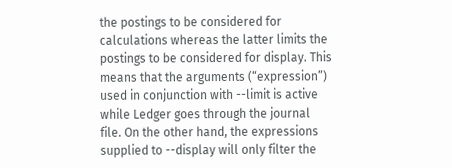the postings to be considered for calculations whereas the latter limits the postings to be considered for display. This means that the arguments (“expression”) used in conjunction with --limit is active while Ledger goes through the journal file. On the other hand, the expressions supplied to --display will only filter the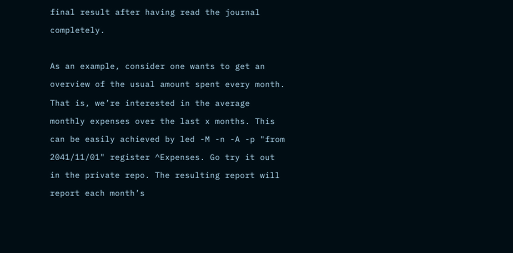final result after having read the journal completely.

As an example, consider one wants to get an overview of the usual amount spent every month. That is, we’re interested in the average monthly expenses over the last x months. This can be easily achieved by led -M -n -A -p "from 2041/11/01" register ^Expenses. Go try it out in the private repo. The resulting report will report each month’s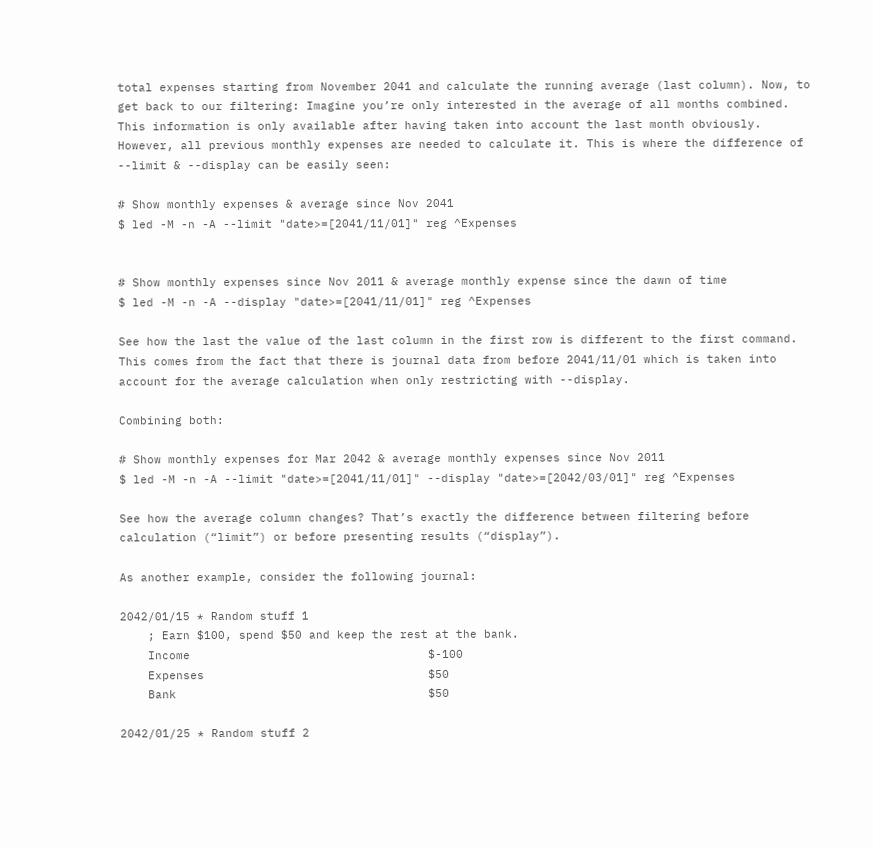total expenses starting from November 2041 and calculate the running average (last column). Now, to get back to our filtering: Imagine you’re only interested in the average of all months combined. This information is only available after having taken into account the last month obviously. However, all previous monthly expenses are needed to calculate it. This is where the difference of --limit & --display can be easily seen:

# Show monthly expenses & average since Nov 2041
$ led -M -n -A --limit "date>=[2041/11/01]" reg ^Expenses


# Show monthly expenses since Nov 2011 & average monthly expense since the dawn of time
$ led -M -n -A --display "date>=[2041/11/01]" reg ^Expenses

See how the last the value of the last column in the first row is different to the first command. This comes from the fact that there is journal data from before 2041/11/01 which is taken into account for the average calculation when only restricting with --display.

Combining both:

# Show monthly expenses for Mar 2042 & average monthly expenses since Nov 2011
$ led -M -n -A --limit "date>=[2041/11/01]" --display "date>=[2042/03/01]" reg ^Expenses

See how the average column changes? That’s exactly the difference between filtering before calculation (“limit”) or before presenting results (“display”).

As another example, consider the following journal:

2042/01/15 * Random stuff 1
    ; Earn $100, spend $50 and keep the rest at the bank.
    Income                                  $-100
    Expenses                                $50
    Bank                                    $50

2042/01/25 * Random stuff 2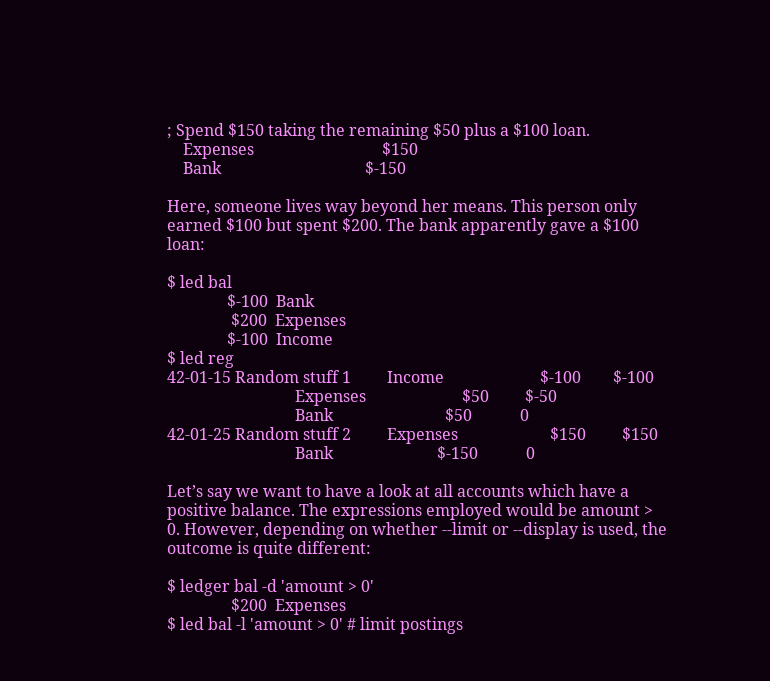; Spend $150 taking the remaining $50 plus a $100 loan.
    Expenses                                $150
    Bank                                    $-150

Here, someone lives way beyond her means. This person only earned $100 but spent $200. The bank apparently gave a $100 loan:

$ led bal
               $-100  Bank
                $200  Expenses
               $-100  Income
$ led reg
42-01-15 Random stuff 1         Income                        $-100        $-100
                                Expenses                        $50         $-50
                                Bank                            $50            0
42-01-25 Random stuff 2         Expenses                       $150         $150
                                Bank                          $-150            0

Let’s say we want to have a look at all accounts which have a positive balance. The expressions employed would be amount > 0. However, depending on whether --limit or --display is used, the outcome is quite different:

$ ledger bal -d 'amount > 0'
                $200  Expenses
$ led bal -l 'amount > 0' # limit postings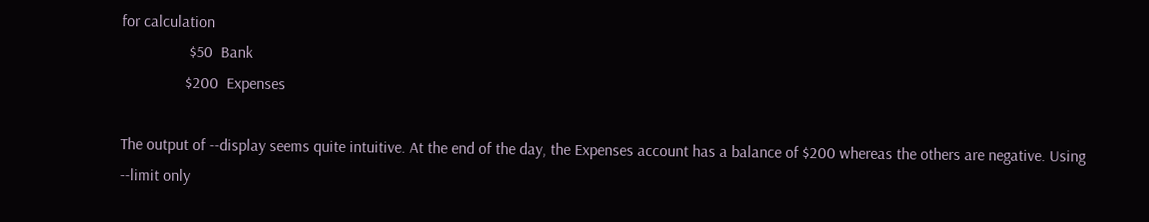for calculation
                 $50  Bank
                $200  Expenses

The output of --display seems quite intuitive. At the end of the day, the Expenses account has a balance of $200 whereas the others are negative. Using --limit only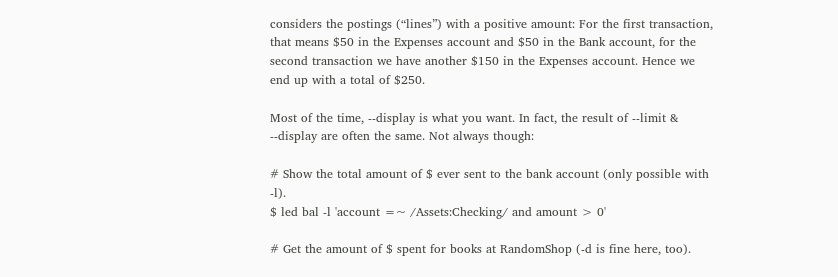considers the postings (“lines”) with a positive amount: For the first transaction, that means $50 in the Expenses account and $50 in the Bank account, for the second transaction we have another $150 in the Expenses account. Hence we end up with a total of $250.

Most of the time, --display is what you want. In fact, the result of --limit & --display are often the same. Not always though:

# Show the total amount of $ ever sent to the bank account (only possible with -l).
$ led bal -l 'account =~ /Assets:Checking/ and amount > 0'

# Get the amount of $ spent for books at RandomShop (-d is fine here, too).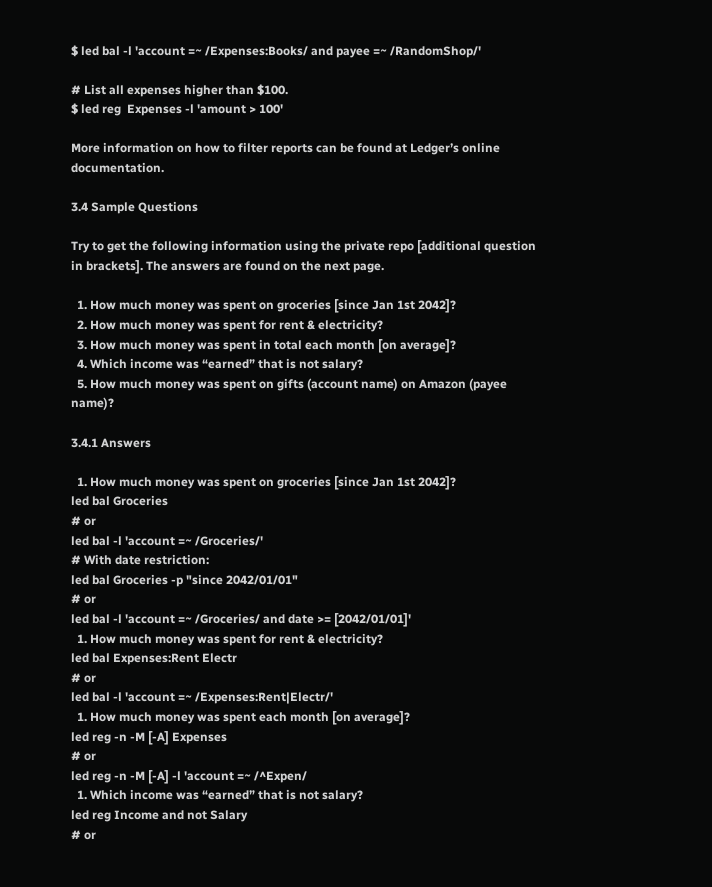$ led bal -l 'account =~ /Expenses:Books/ and payee =~ /RandomShop/'

# List all expenses higher than $100.
$ led reg  Expenses -l 'amount > 100'

More information on how to filter reports can be found at Ledger’s online documentation.

3.4 Sample Questions

Try to get the following information using the private repo [additional question in brackets]. The answers are found on the next page.

  1. How much money was spent on groceries [since Jan 1st 2042]?
  2. How much money was spent for rent & electricity?
  3. How much money was spent in total each month [on average]?
  4. Which income was “earned” that is not salary?
  5. How much money was spent on gifts (account name) on Amazon (payee name)?

3.4.1 Answers

  1. How much money was spent on groceries [since Jan 1st 2042]?
led bal Groceries
# or
led bal -l 'account =~ /Groceries/'
# With date restriction:
led bal Groceries -p "since 2042/01/01"
# or
led bal -l 'account =~ /Groceries/ and date >= [2042/01/01]'
  1. How much money was spent for rent & electricity?
led bal Expenses:Rent Electr
# or
led bal -l 'account =~ /Expenses:Rent|Electr/'
  1. How much money was spent each month [on average]?
led reg -n -M [-A] Expenses
# or
led reg -n -M [-A] -l 'account =~ /^Expen/
  1. Which income was “earned” that is not salary?
led reg Income and not Salary
# or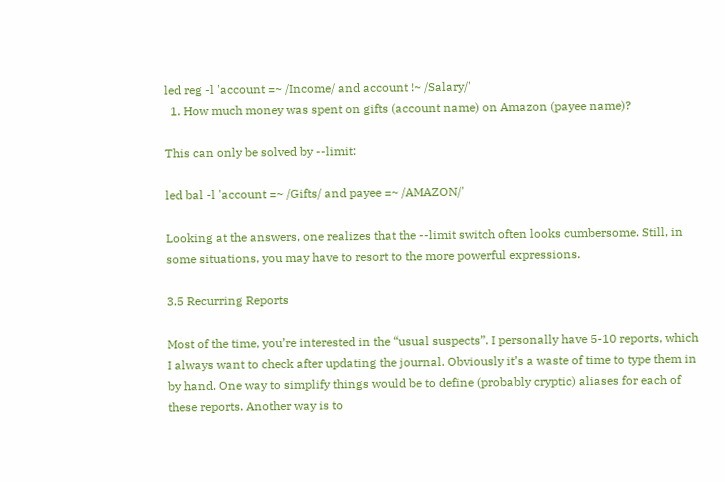led reg -l 'account =~ /Income/ and account !~ /Salary/'
  1. How much money was spent on gifts (account name) on Amazon (payee name)?

This can only be solved by --limit:

led bal -l 'account =~ /Gifts/ and payee =~ /AMAZON/'

Looking at the answers, one realizes that the --limit switch often looks cumbersome. Still, in some situations, you may have to resort to the more powerful expressions.

3.5 Recurring Reports

Most of the time, you’re interested in the “usual suspects”. I personally have 5-10 reports, which I always want to check after updating the journal. Obviously it’s a waste of time to type them in by hand. One way to simplify things would be to define (probably cryptic) aliases for each of these reports. Another way is to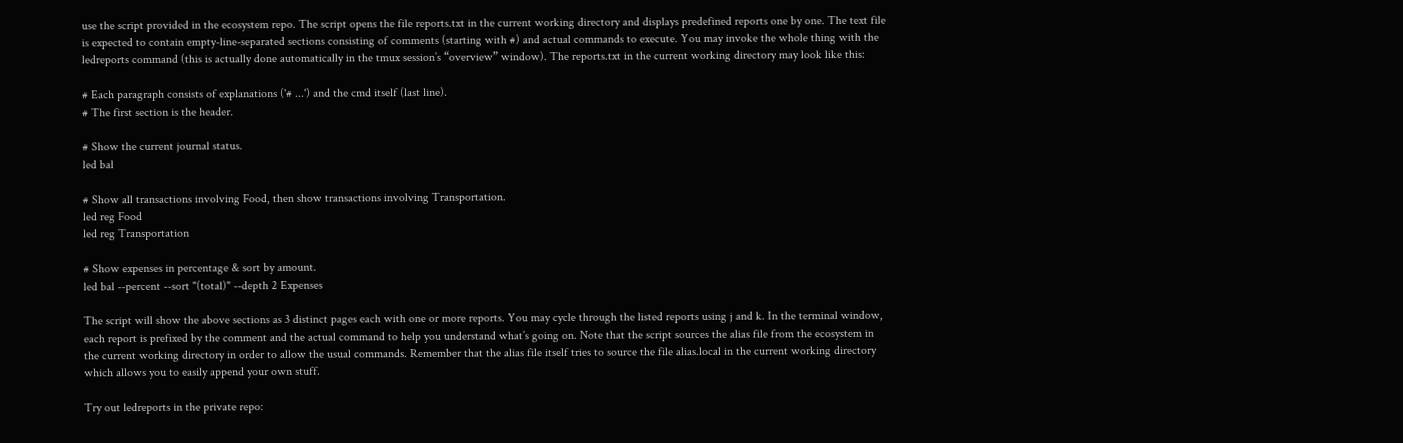use the script provided in the ecosystem repo. The script opens the file reports.txt in the current working directory and displays predefined reports one by one. The text file is expected to contain empty-line-separated sections consisting of comments (starting with #) and actual commands to execute. You may invoke the whole thing with the ledreports command (this is actually done automatically in the tmux session’s “overview” window). The reports.txt in the current working directory may look like this:

# Each paragraph consists of explanations ('# ...') and the cmd itself (last line).
# The first section is the header.

# Show the current journal status.
led bal

# Show all transactions involving Food, then show transactions involving Transportation.
led reg Food
led reg Transportation

# Show expenses in percentage & sort by amount.
led bal --percent --sort "(total)" --depth 2 Expenses

The script will show the above sections as 3 distinct pages each with one or more reports. You may cycle through the listed reports using j and k. In the terminal window, each report is prefixed by the comment and the actual command to help you understand what’s going on. Note that the script sources the alias file from the ecosystem in the current working directory in order to allow the usual commands. Remember that the alias file itself tries to source the file alias.local in the current working directory which allows you to easily append your own stuff.

Try out ledreports in the private repo: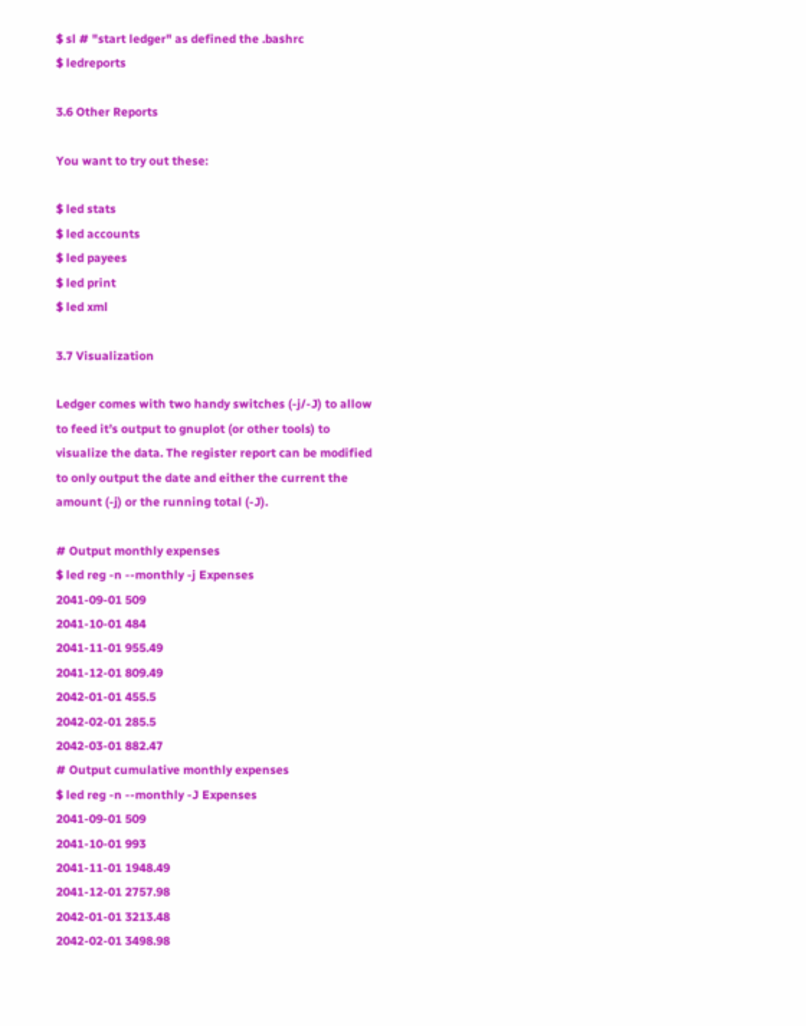$ sl # "start ledger" as defined the .bashrc
$ ledreports

3.6 Other Reports

You want to try out these:

$ led stats
$ led accounts
$ led payees
$ led print
$ led xml

3.7 Visualization

Ledger comes with two handy switches (-j/-J) to allow to feed it’s output to gnuplot (or other tools) to visualize the data. The register report can be modified to only output the date and either the current the amount (-j) or the running total (-J).

# Output monthly expenses
$ led reg -n --monthly -j Expenses
2041-09-01 509
2041-10-01 484
2041-11-01 955.49
2041-12-01 809.49
2042-01-01 455.5
2042-02-01 285.5
2042-03-01 882.47
# Output cumulative monthly expenses
$ led reg -n --monthly -J Expenses
2041-09-01 509
2041-10-01 993
2041-11-01 1948.49
2041-12-01 2757.98
2042-01-01 3213.48
2042-02-01 3498.98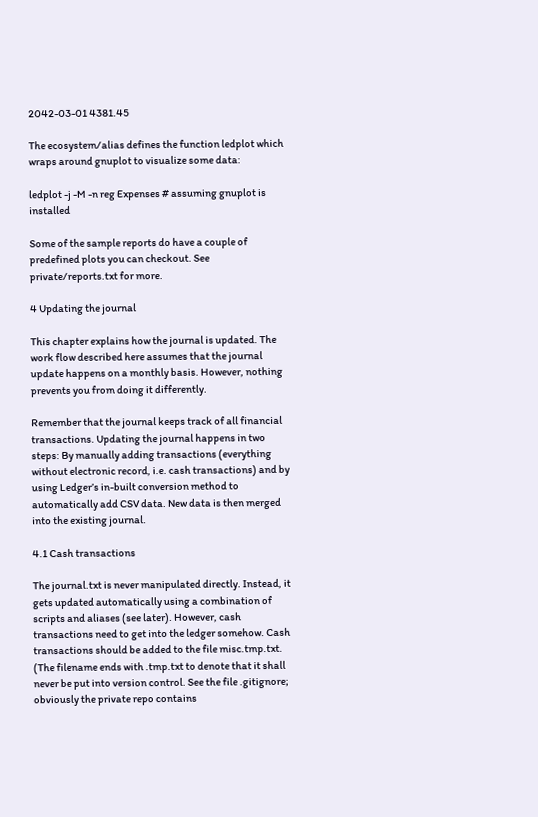2042-03-01 4381.45

The ecosystem/alias defines the function ledplot which wraps around gnuplot to visualize some data:

ledplot -j -M -n reg Expenses # assuming gnuplot is installed

Some of the sample reports do have a couple of predefined plots you can checkout. See private/reports.txt for more.

4 Updating the journal

This chapter explains how the journal is updated. The work flow described here assumes that the journal update happens on a monthly basis. However, nothing prevents you from doing it differently.

Remember that the journal keeps track of all financial transactions. Updating the journal happens in two steps: By manually adding transactions (everything without electronic record, i.e. cash transactions) and by using Ledger’s in-built conversion method to automatically add CSV data. New data is then merged into the existing journal.

4.1 Cash transactions

The journal.txt is never manipulated directly. Instead, it gets updated automatically using a combination of scripts and aliases (see later). However, cash transactions need to get into the ledger somehow. Cash transactions should be added to the file misc.tmp.txt. (The filename ends with .tmp.txt to denote that it shall never be put into version control. See the file .gitignore; obviously the private repo contains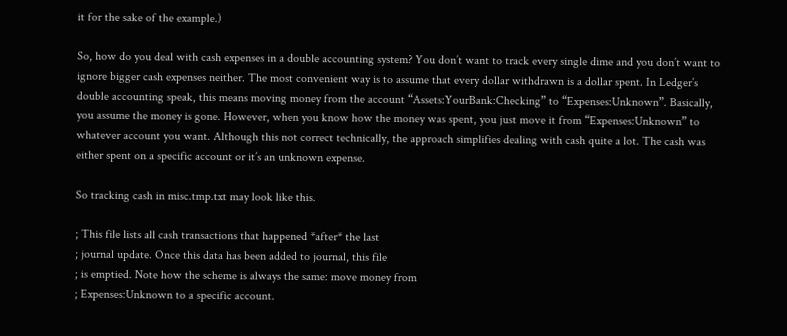it for the sake of the example.)

So, how do you deal with cash expenses in a double accounting system? You don’t want to track every single dime and you don’t want to ignore bigger cash expenses neither. The most convenient way is to assume that every dollar withdrawn is a dollar spent. In Ledger’s double accounting speak, this means moving money from the account “Assets:YourBank:Checking” to “Expenses:Unknown”. Basically, you assume the money is gone. However, when you know how the money was spent, you just move it from “Expenses:Unknown” to whatever account you want. Although this not correct technically, the approach simplifies dealing with cash quite a lot. The cash was either spent on a specific account or it’s an unknown expense.

So tracking cash in misc.tmp.txt may look like this.

; This file lists all cash transactions that happened *after* the last
; journal update. Once this data has been added to journal, this file
; is emptied. Note how the scheme is always the same: move money from
; Expenses:Unknown to a specific account.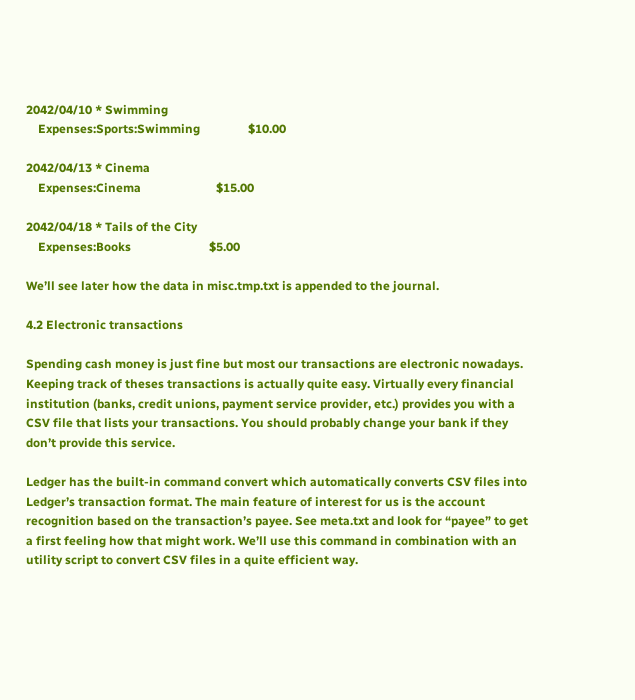2042/04/10 * Swimming
    Expenses:Sports:Swimming                $10.00

2042/04/13 * Cinema
    Expenses:Cinema                         $15.00

2042/04/18 * Tails of the City
    Expenses:Books                          $5.00

We’ll see later how the data in misc.tmp.txt is appended to the journal.

4.2 Electronic transactions

Spending cash money is just fine but most our transactions are electronic nowadays. Keeping track of theses transactions is actually quite easy. Virtually every financial institution (banks, credit unions, payment service provider, etc.) provides you with a CSV file that lists your transactions. You should probably change your bank if they don’t provide this service.

Ledger has the built-in command convert which automatically converts CSV files into Ledger’s transaction format. The main feature of interest for us is the account recognition based on the transaction’s payee. See meta.txt and look for “payee” to get a first feeling how that might work. We’ll use this command in combination with an utility script to convert CSV files in a quite efficient way.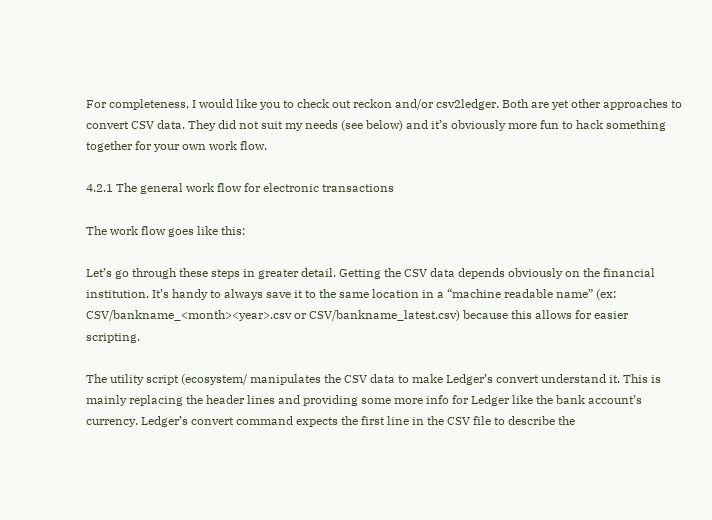For completeness, I would like you to check out reckon and/or csv2ledger. Both are yet other approaches to convert CSV data. They did not suit my needs (see below) and it’s obviously more fun to hack something together for your own work flow.

4.2.1 The general work flow for electronic transactions

The work flow goes like this:

Let’s go through these steps in greater detail. Getting the CSV data depends obviously on the financial institution. It’s handy to always save it to the same location in a “machine readable name” (ex: CSV/bankname_<month><year>.csv or CSV/bankname_latest.csv) because this allows for easier scripting.

The utility script (ecosystem/ manipulates the CSV data to make Ledger’s convert understand it. This is mainly replacing the header lines and providing some more info for Ledger like the bank account’s currency. Ledger’s convert command expects the first line in the CSV file to describe the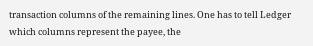transaction columns of the remaining lines. One has to tell Ledger which columns represent the payee, the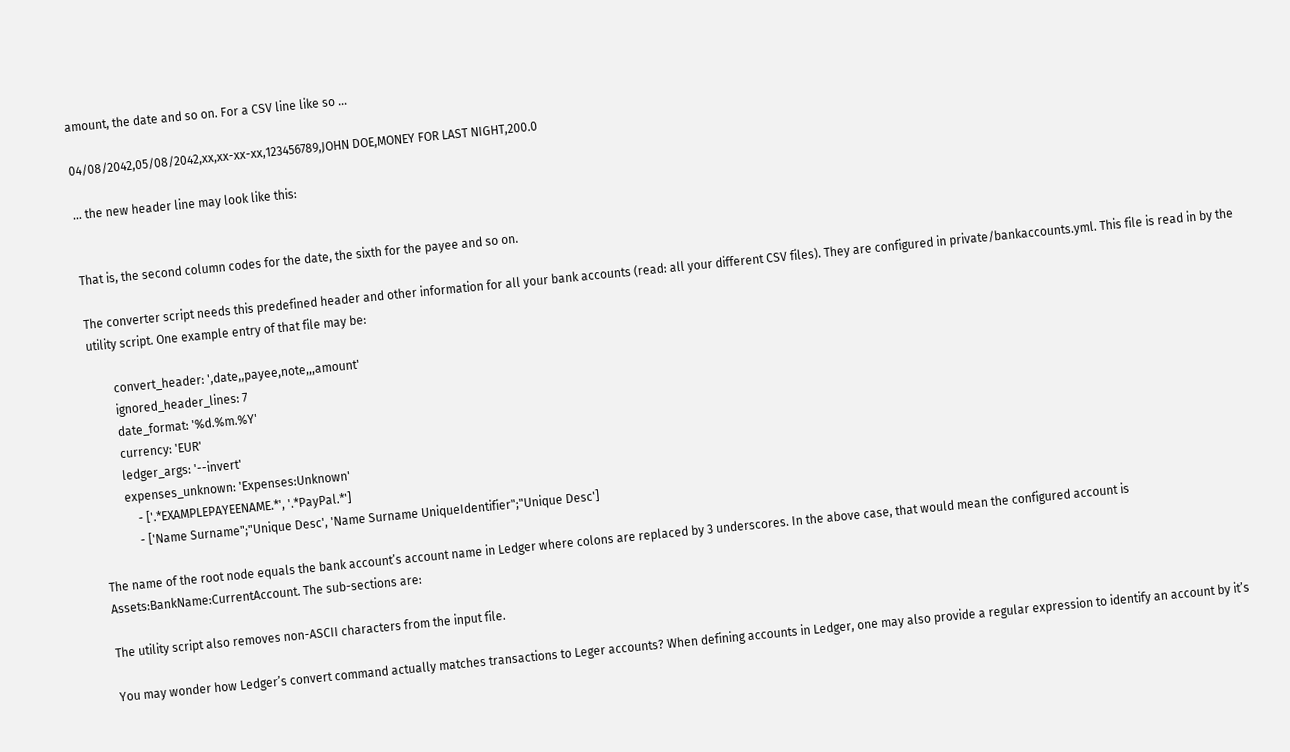amount, the date and so on. For a CSV line like so …

04/08/2042,05/08/2042,xx,xx-xx-xx,123456789,JOHN DOE,MONEY FOR LAST NIGHT,200.0

… the new header line may look like this:


That is, the second column codes for the date, the sixth for the payee and so on.

The converter script needs this predefined header and other information for all your bank accounts (read: all your different CSV files). They are configured in private/bankaccounts.yml. This file is read in by the utility script. One example entry of that file may be:

        convert_header: ',date,,payee,note,,,amount'
        ignored_header_lines: 7
        date_format: '%d.%m.%Y'
        currency: 'EUR'
        ledger_args: '--invert'
        expenses_unknown: 'Expenses:Unknown'
            - ['.*EXAMPLEPAYEENAME.*', '.*PayPal.*']
            - ['Name Surname";"Unique Desc', 'Name Surname UniqueIdentifier";"Unique Desc']

The name of the root node equals the bank account’s account name in Ledger where colons are replaced by 3 underscores. In the above case, that would mean the configured account is Assets:BankName:CurrentAccount. The sub-sections are:

The utility script also removes non-ASCII characters from the input file.

You may wonder how Ledger’s convert command actually matches transactions to Leger accounts? When defining accounts in Ledger, one may also provide a regular expression to identify an account by it’s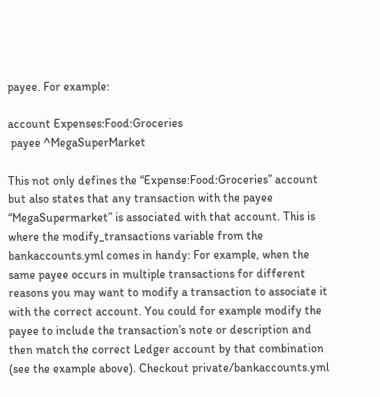payee. For example:

account Expenses:Food:Groceries
 payee ^MegaSuperMarket

This not only defines the “Expense:Food:Groceries” account but also states that any transaction with the payee “MegaSupermarket” is associated with that account. This is where the modify_transactions variable from the bankaccounts.yml comes in handy: For example, when the same payee occurs in multiple transactions for different reasons you may want to modify a transaction to associate it with the correct account. You could for example modify the payee to include the transaction’s note or description and then match the correct Ledger account by that combination (see the example above). Checkout private/bankaccounts.yml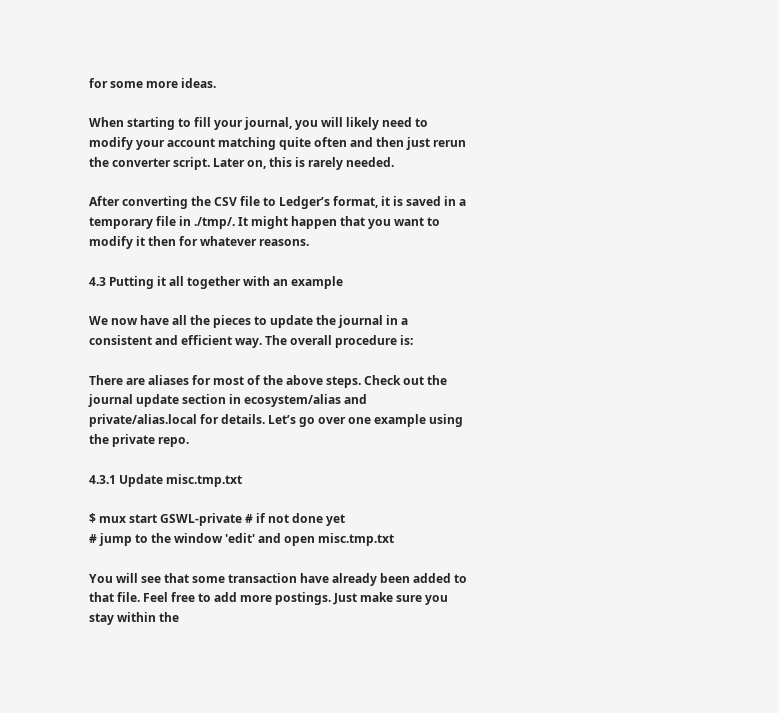for some more ideas.

When starting to fill your journal, you will likely need to modify your account matching quite often and then just rerun the converter script. Later on, this is rarely needed.

After converting the CSV file to Ledger’s format, it is saved in a temporary file in ./tmp/. It might happen that you want to modify it then for whatever reasons.

4.3 Putting it all together with an example

We now have all the pieces to update the journal in a consistent and efficient way. The overall procedure is:

There are aliases for most of the above steps. Check out the journal update section in ecosystem/alias and private/alias.local for details. Let’s go over one example using the private repo.

4.3.1 Update misc.tmp.txt

$ mux start GSWL-private # if not done yet
# jump to the window 'edit' and open misc.tmp.txt

You will see that some transaction have already been added to that file. Feel free to add more postings. Just make sure you stay within the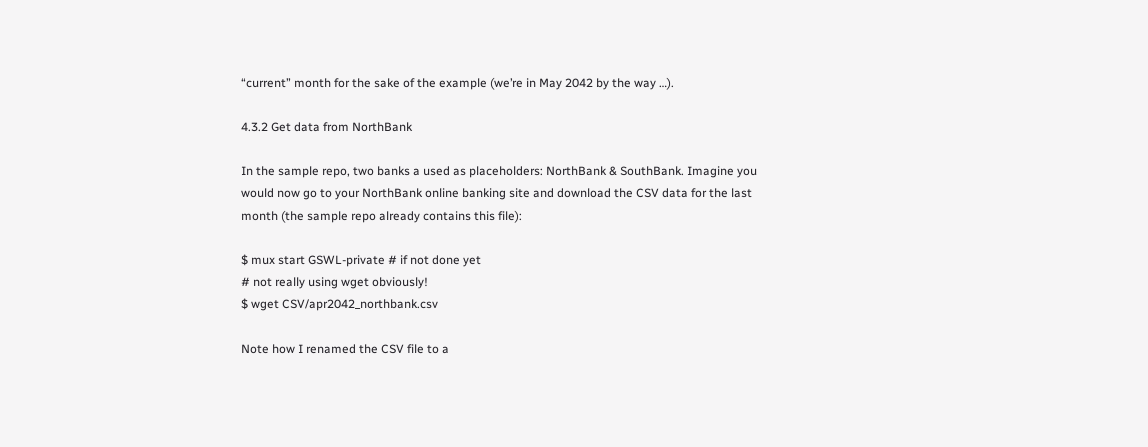“current” month for the sake of the example (we’re in May 2042 by the way …).

4.3.2 Get data from NorthBank

In the sample repo, two banks a used as placeholders: NorthBank & SouthBank. Imagine you would now go to your NorthBank online banking site and download the CSV data for the last month (the sample repo already contains this file):

$ mux start GSWL-private # if not done yet
# not really using wget obviously!
$ wget CSV/apr2042_northbank.csv

Note how I renamed the CSV file to a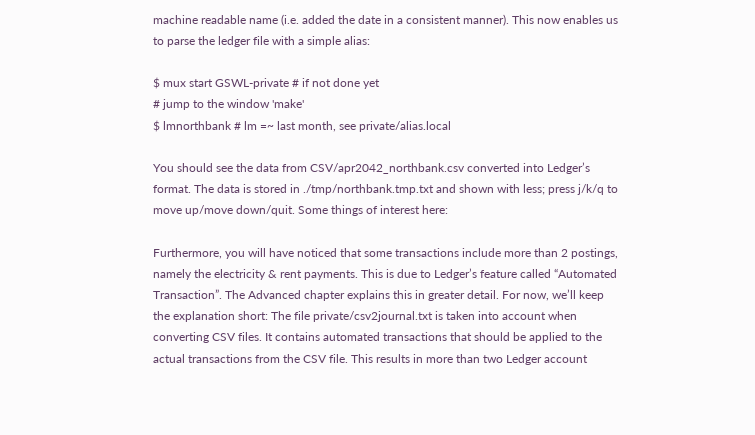machine readable name (i.e. added the date in a consistent manner). This now enables us to parse the ledger file with a simple alias:

$ mux start GSWL-private # if not done yet
# jump to the window 'make'
$ lmnorthbank # lm =~ last month, see private/alias.local

You should see the data from CSV/apr2042_northbank.csv converted into Ledger’s format. The data is stored in ./tmp/northbank.tmp.txt and shown with less; press j/k/q to move up/move down/quit. Some things of interest here:

Furthermore, you will have noticed that some transactions include more than 2 postings, namely the electricity & rent payments. This is due to Ledger’s feature called “Automated Transaction”. The Advanced chapter explains this in greater detail. For now, we’ll keep the explanation short: The file private/csv2journal.txt is taken into account when converting CSV files. It contains automated transactions that should be applied to the actual transactions from the CSV file. This results in more than two Ledger account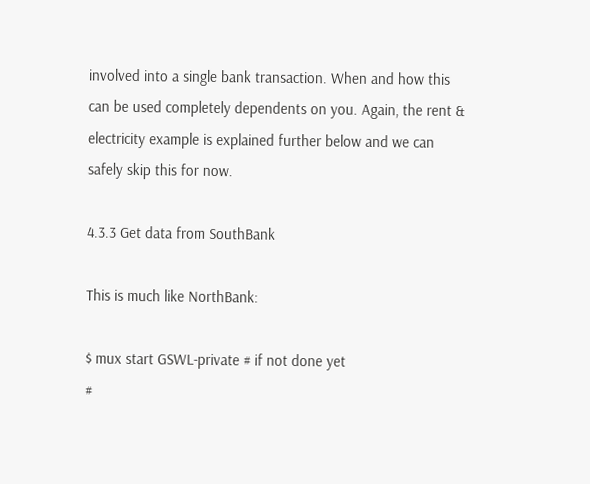involved into a single bank transaction. When and how this can be used completely dependents on you. Again, the rent & electricity example is explained further below and we can safely skip this for now.

4.3.3 Get data from SouthBank

This is much like NorthBank:

$ mux start GSWL-private # if not done yet
#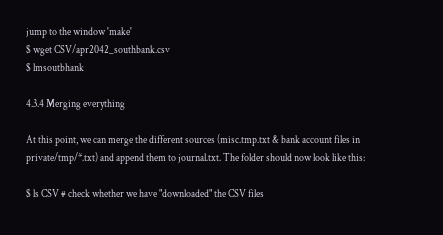jump to the window 'make'
$ wget CSV/apr2042_southbank.csv
$ lmsoutbhank

4.3.4 Merging everything

At this point, we can merge the different sources (misc.tmp.txt & bank account files in private/tmp/*.txt) and append them to journal.txt. The folder should now look like this:

$ ls CSV # check whether we have "downloaded" the CSV files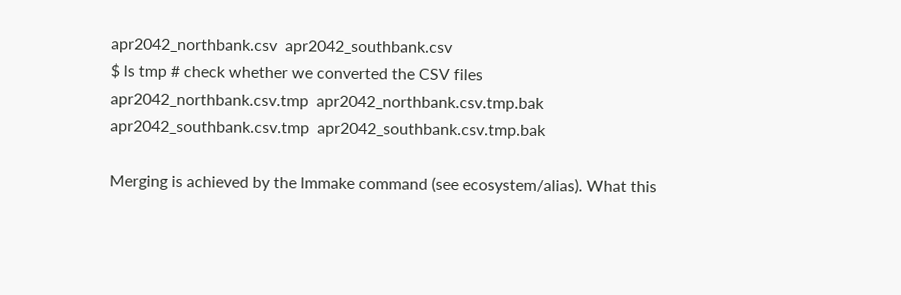apr2042_northbank.csv  apr2042_southbank.csv
$ ls tmp # check whether we converted the CSV files
apr2042_northbank.csv.tmp  apr2042_northbank.csv.tmp.bak
apr2042_southbank.csv.tmp  apr2042_southbank.csv.tmp.bak

Merging is achieved by the lmmake command (see ecosystem/alias). What this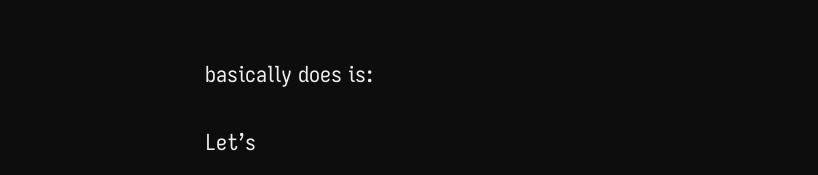basically does is:

Let’s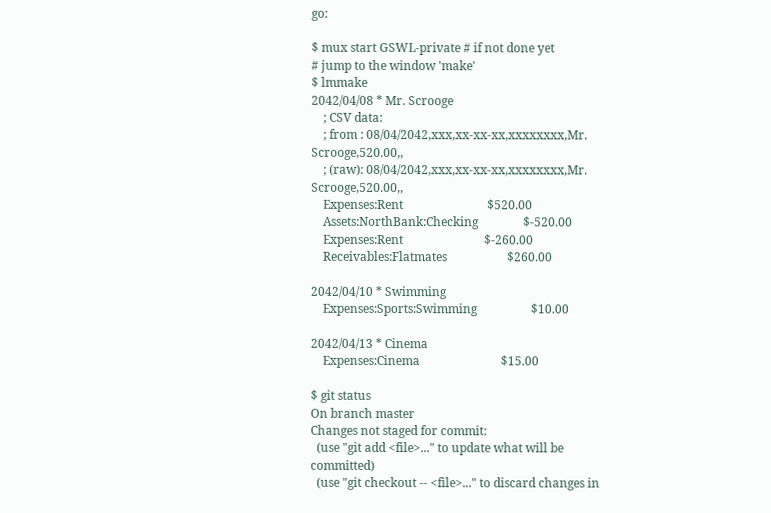go:

$ mux start GSWL-private # if not done yet
# jump to the window 'make'
$ lmmake
2042/04/08 * Mr. Scrooge
    ; CSV data:
    ; from : 08/04/2042,xxx,xx-xx-xx,xxxxxxxx,Mr. Scrooge,520.00,,
    ; (raw): 08/04/2042,xxx,xx-xx-xx,xxxxxxxx,Mr. Scrooge,520.00,,
    Expenses:Rent                            $520.00
    Assets:NorthBank:Checking               $-520.00
    Expenses:Rent                           $-260.00
    Receivables:Flatmates                    $260.00

2042/04/10 * Swimming
    Expenses:Sports:Swimming                  $10.00

2042/04/13 * Cinema
    Expenses:Cinema                           $15.00

$ git status
On branch master
Changes not staged for commit:
  (use "git add <file>..." to update what will be committed)
  (use "git checkout -- <file>..." to discard changes in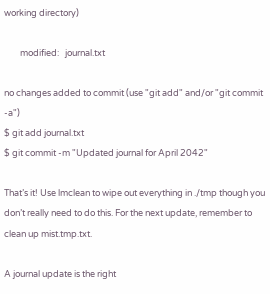working directory)

        modified:   journal.txt

no changes added to commit (use "git add" and/or "git commit -a")
$ git add journal.txt
$ git commit -m "Updated journal for April 2042"

That’s it! Use lmclean to wipe out everything in ./tmp though you don’t really need to do this. For the next update, remember to clean up mist.tmp.txt.

A journal update is the right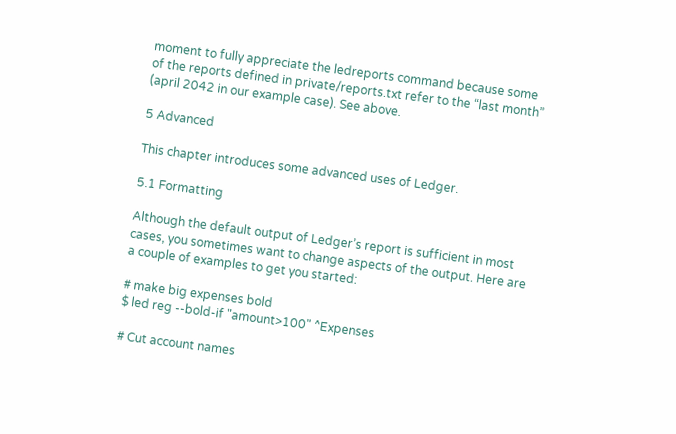moment to fully appreciate the ledreports command because some of the reports defined in private/reports.txt refer to the “last month” (april 2042 in our example case). See above.

5 Advanced

This chapter introduces some advanced uses of Ledger.

5.1 Formatting

Although the default output of Ledger’s report is sufficient in most cases, you sometimes want to change aspects of the output. Here are a couple of examples to get you started:

# make big expenses bold
$ led reg --bold-if "amount>100" ^Expenses

# Cut account names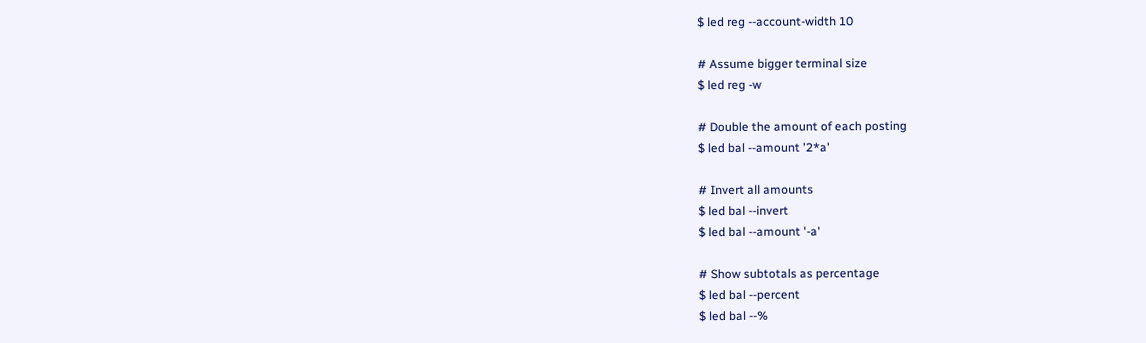$ led reg --account-width 10

# Assume bigger terminal size
$ led reg -w

# Double the amount of each posting
$ led bal --amount '2*a'

# Invert all amounts
$ led bal --invert
$ led bal --amount '-a'

# Show subtotals as percentage
$ led bal --percent
$ led bal --%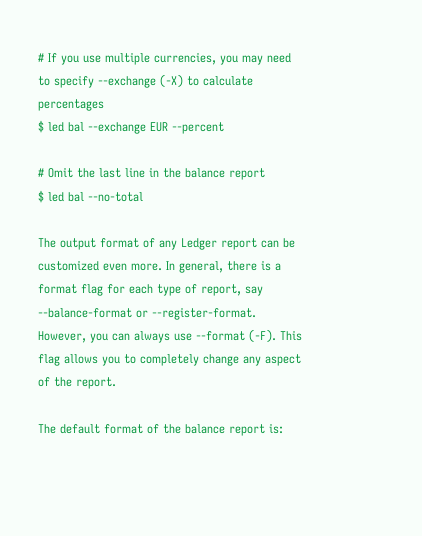# If you use multiple currencies, you may need to specify --exchange (-X) to calculate percentages
$ led bal --exchange EUR --percent

# Omit the last line in the balance report
$ led bal --no-total

The output format of any Ledger report can be customized even more. In general, there is a format flag for each type of report, say --balance-format or --register-format. However, you can always use --format (-F). This flag allows you to completely change any aspect of the report.

The default format of the balance report is: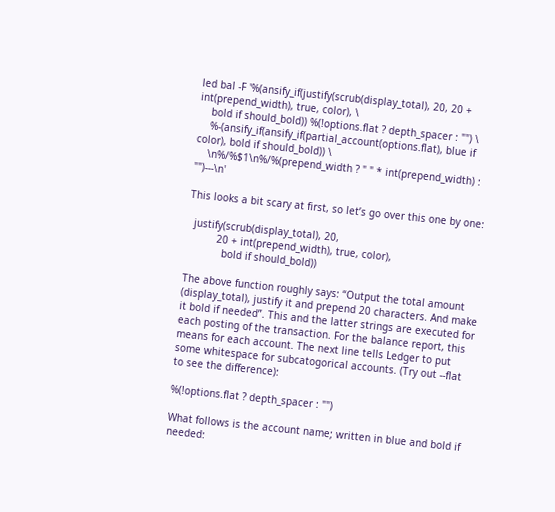led bal -F '%(ansify_if(justify(scrub(display_total), 20, 20 + int(prepend_width), true, color), \
    bold if should_bold)) %(!options.flat ? depth_spacer : "") \
    %-(ansify_if(ansify_if(partial_account(options.flat), blue if color), bold if should_bold)) \
    \n%/%$1\n%/%(prepend_width ? " " * int(prepend_width) : "")---\n'

This looks a bit scary at first, so let’s go over this one by one:

  justify(scrub(display_total), 20,
          20 + int(prepend_width), true, color),
            bold if should_bold))

The above function roughly says: “Output the total amount (display_total), justify it and prepend 20 characters. And make it bold if needed”. This and the latter strings are executed for each posting of the transaction. For the balance report, this means for each account. The next line tells Ledger to put some whitespace for subcatogorical accounts. (Try out --flat to see the difference):

%(!options.flat ? depth_spacer : "")

What follows is the account name; written in blue and bold if needed: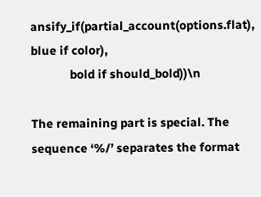ansify_if(partial_account(options.flat), blue if color),
             bold if should_bold))\n

The remaining part is special. The sequence ‘%/’ separates the format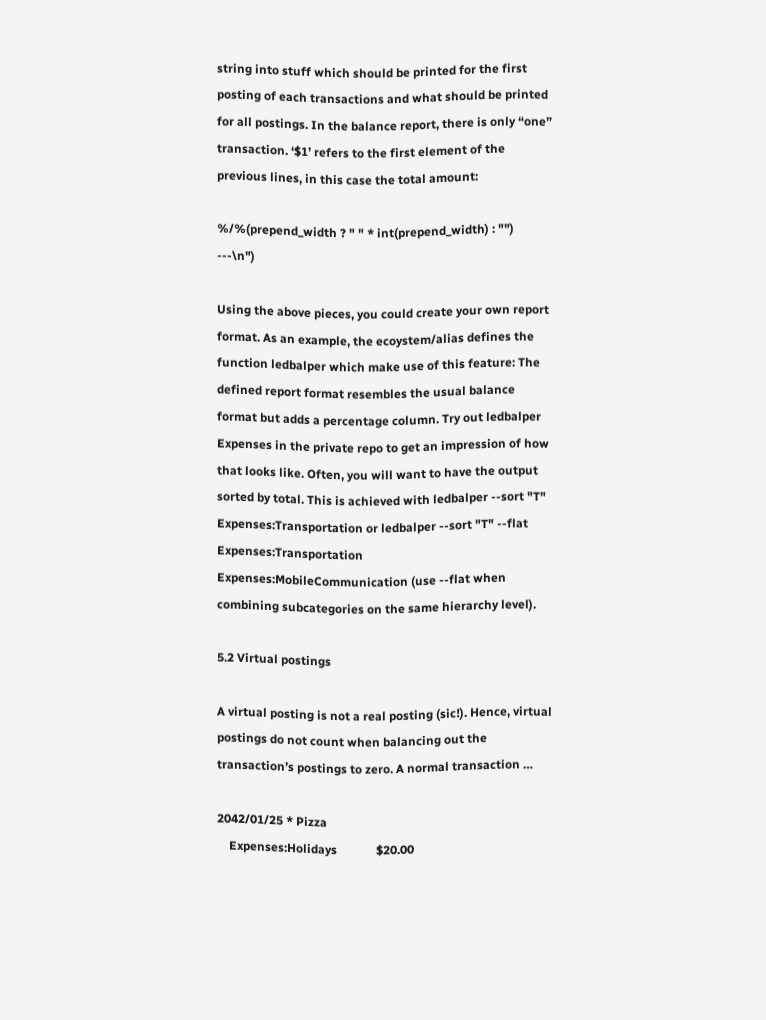string into stuff which should be printed for the first posting of each transactions and what should be printed for all postings. In the balance report, there is only “one” transaction. ‘$1’ refers to the first element of the previous lines, in this case the total amount:

%/%(prepend_width ? " " * int(prepend_width) : "") ---\n")

Using the above pieces, you could create your own report format. As an example, the ecoystem/alias defines the function ledbalper which make use of this feature: The defined report format resembles the usual balance format but adds a percentage column. Try out ledbalper Expenses in the private repo to get an impression of how that looks like. Often, you will want to have the output sorted by total. This is achieved with ledbalper --sort "T" Expenses:Transportation or ledbalper --sort "T" --flat Expenses:Transportation Expenses:MobileCommunication (use --flat when combining subcategories on the same hierarchy level).

5.2 Virtual postings

A virtual posting is not a real posting (sic!). Hence, virtual postings do not count when balancing out the transaction’s postings to zero. A normal transaction …

2042/01/25 * Pizza
    Expenses:Holidays             $20.00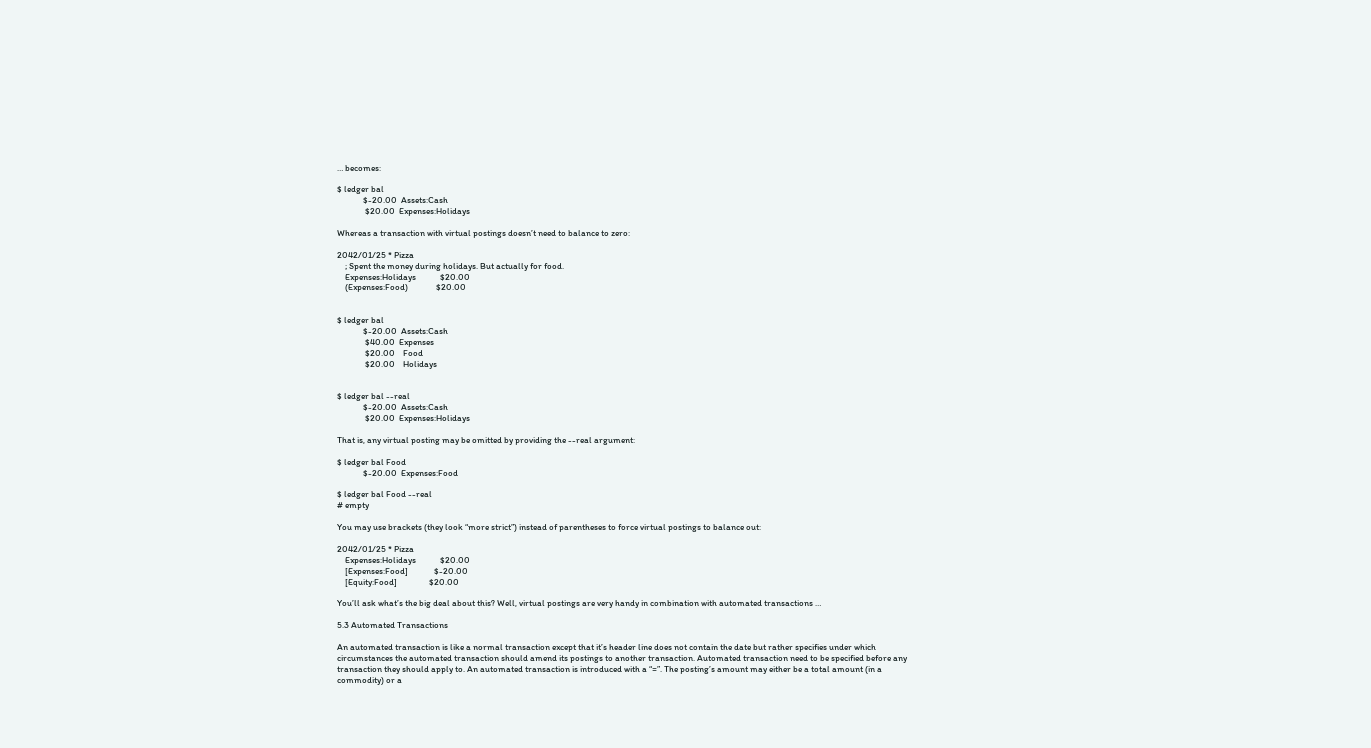… becomes:

$ ledger bal
             $-20.00  Assets:Cash
              $20.00  Expenses:Holidays

Whereas a transaction with virtual postings doesn’t need to balance to zero:

2042/01/25 * Pizza
    ; Spent the money during holidays. But actually for food.
    Expenses:Holidays            $20.00
    (Expenses:Food)              $20.00


$ ledger bal
             $-20.00  Assets:Cash
              $40.00  Expenses
              $20.00    Food
              $20.00    Holidays


$ ledger bal --real
             $-20.00  Assets:Cash
              $20.00  Expenses:Holidays

That is, any virtual posting may be omitted by providing the --real argument:

$ ledger bal Food
             $-20.00  Expenses:Food

$ ledger bal Food --real
# empty

You may use brackets (they look “more strict”) instead of parentheses to force virtual postings to balance out:

2042/01/25 * Pizza
    Expenses:Holidays            $20.00
    [Expenses:Food]             $-20.00
    [Equity:Food]                $20.00

You’ll ask what’s the big deal about this? Well, virtual postings are very handy in combination with automated transactions …

5.3 Automated Transactions

An automated transaction is like a normal transaction except that it’s header line does not contain the date but rather specifies under which circumstances the automated transaction should amend its postings to another transaction. Automated transaction need to be specified before any transaction they should apply to. An automated transaction is introduced with a “=”. The posting’s amount may either be a total amount (in a commodity) or a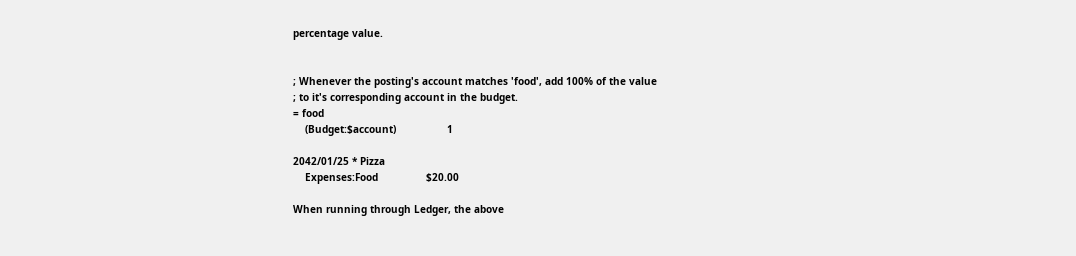percentage value.


; Whenever the posting's account matches 'food', add 100% of the value
; to it's corresponding account in the budget.
= food
    (Budget:$account)                 1

2042/01/25 * Pizza
    Expenses:Food                $20.00

When running through Ledger, the above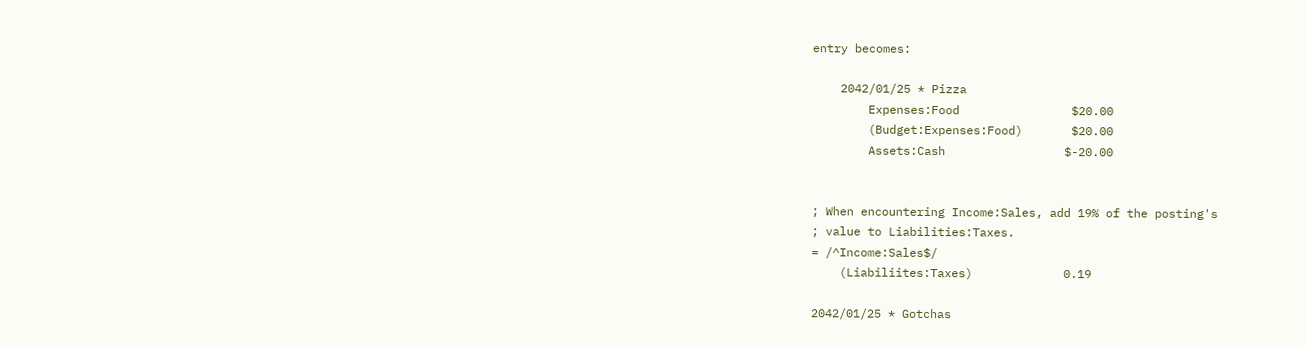entry becomes:

    2042/01/25 * Pizza
        Expenses:Food                $20.00
        (Budget:Expenses:Food)       $20.00
        Assets:Cash                 $-20.00


; When encountering Income:Sales, add 19% of the posting's
; value to Liabilities:Taxes.
= /^Income:Sales$/
    (Liabiliites:Taxes)             0.19

2042/01/25 * Gotchas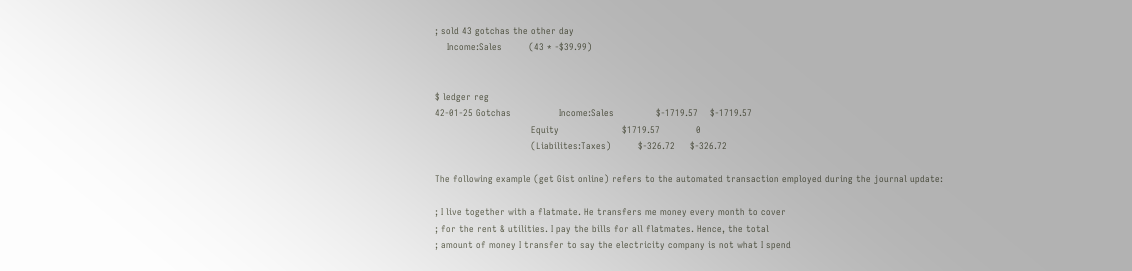; sold 43 gotchas the other day
    Income:Sales         (43 * -$39.99)


$ ledger reg
42-01-25 Gotchas                Income:Sales              $-1719.57    $-1719.57
                                Equity                     $1719.57            0
                                (Liabilites:Taxes)         $-326.72     $-326.72

The following example (get Gist online) refers to the automated transaction employed during the journal update:

; I live together with a flatmate. He transfers me money every month to cover
; for the rent & utilities. I pay the bills for all flatmates. Hence, the total
; amount of money I transfer to say the electricity company is not what I spend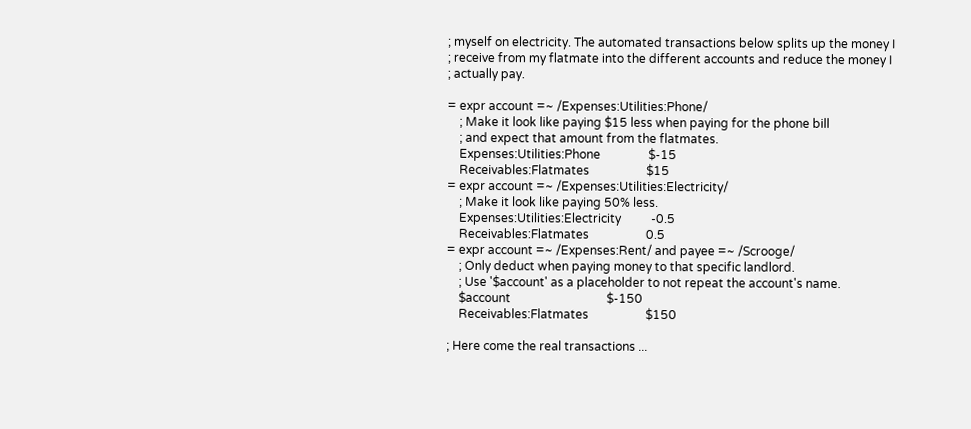; myself on electricity. The automated transactions below splits up the money I
; receive from my flatmate into the different accounts and reduce the money I
; actually pay.

= expr account =~ /Expenses:Utilities:Phone/
    ; Make it look like paying $15 less when paying for the phone bill
    ; and expect that amount from the flatmates.
    Expenses:Utilities:Phone                $-15
    Receivables:Flatmates                   $15
= expr account =~ /Expenses:Utilities:Electricity/
    ; Make it look like paying 50% less.
    Expenses:Utilities:Electricity          -0.5
    Receivables:Flatmates                   0.5
= expr account =~ /Expenses:Rent/ and payee =~ /Scrooge/
    ; Only deduct when paying money to that specific landlord.
    ; Use '$account' as a placeholder to not repeat the account's name.
    $account                                $-150
    Receivables:Flatmates                   $150

; Here come the real transactions ...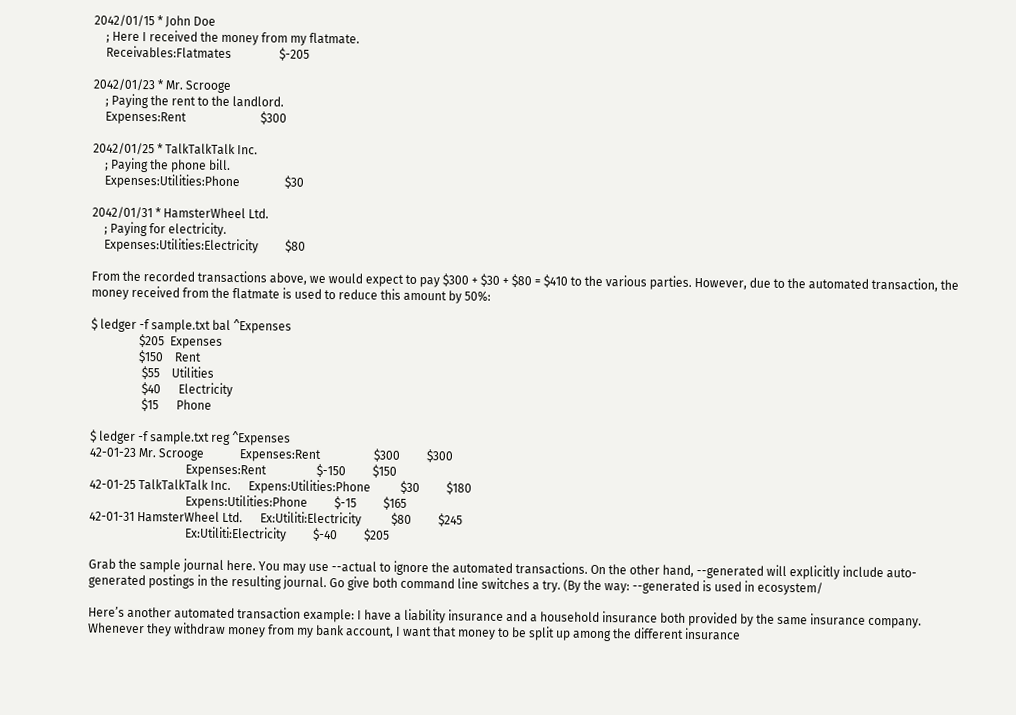2042/01/15 * John Doe
    ; Here I received the money from my flatmate.
    Receivables:Flatmates                $-205

2042/01/23 * Mr. Scrooge
    ; Paying the rent to the landlord.
    Expenses:Rent                         $300

2042/01/25 * TalkTalkTalk Inc.
    ; Paying the phone bill.
    Expenses:Utilities:Phone               $30

2042/01/31 * HamsterWheel Ltd.
    ; Paying for electricity.
    Expenses:Utilities:Electricity         $80

From the recorded transactions above, we would expect to pay $300 + $30 + $80 = $410 to the various parties. However, due to the automated transaction, the money received from the flatmate is used to reduce this amount by 50%:

$ ledger -f sample.txt bal ^Expenses
                $205  Expenses
                $150    Rent
                 $55    Utilities
                 $40      Electricity
                 $15      Phone

$ ledger -f sample.txt reg ^Expenses
42-01-23 Mr. Scrooge            Expenses:Rent                  $300         $300
                                Expenses:Rent                 $-150         $150
42-01-25 TalkTalkTalk Inc.      Expens:Utilities:Phone          $30         $180
                                Expens:Utilities:Phone         $-15         $165
42-01-31 HamsterWheel Ltd.      Ex:Utiliti:Electricity          $80         $245
                                Ex:Utiliti:Electricity         $-40         $205

Grab the sample journal here. You may use --actual to ignore the automated transactions. On the other hand, --generated will explicitly include auto-generated postings in the resulting journal. Go give both command line switches a try. (By the way: --generated is used in ecosystem/

Here’s another automated transaction example: I have a liability insurance and a household insurance both provided by the same insurance company. Whenever they withdraw money from my bank account, I want that money to be split up among the different insurance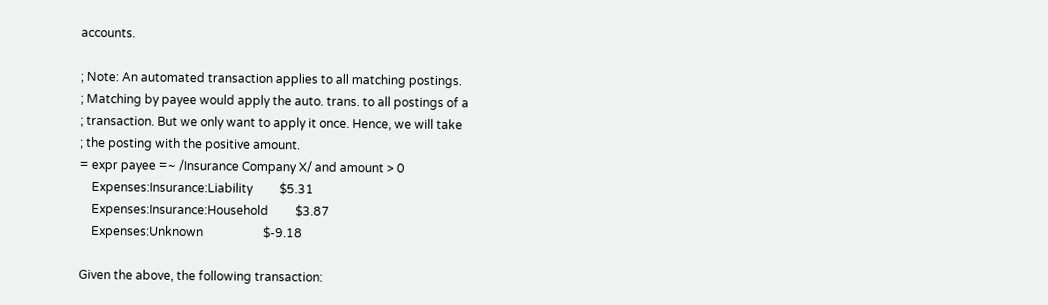accounts.

; Note: An automated transaction applies to all matching postings.
; Matching by payee would apply the auto. trans. to all postings of a
; transaction. But we only want to apply it once. Hence, we will take
; the posting with the positive amount.
= expr payee =~ /Insurance Company X/ and amount > 0
    Expenses:Insurance:Liability         $5.31
    Expenses:Insurance:Household         $3.87
    Expenses:Unknown                    $-9.18

Given the above, the following transaction: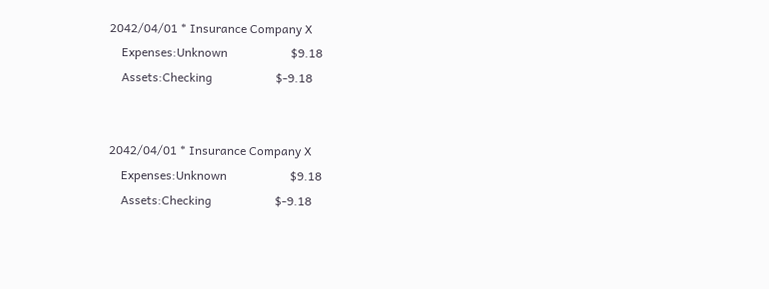2042/04/01 * Insurance Company X
    Expenses:Unknown                     $9.18
    Assets:Checking                     $-9.18


2042/04/01 * Insurance Company X
    Expenses:Unknown                     $9.18
    Assets:Checking                     $-9.18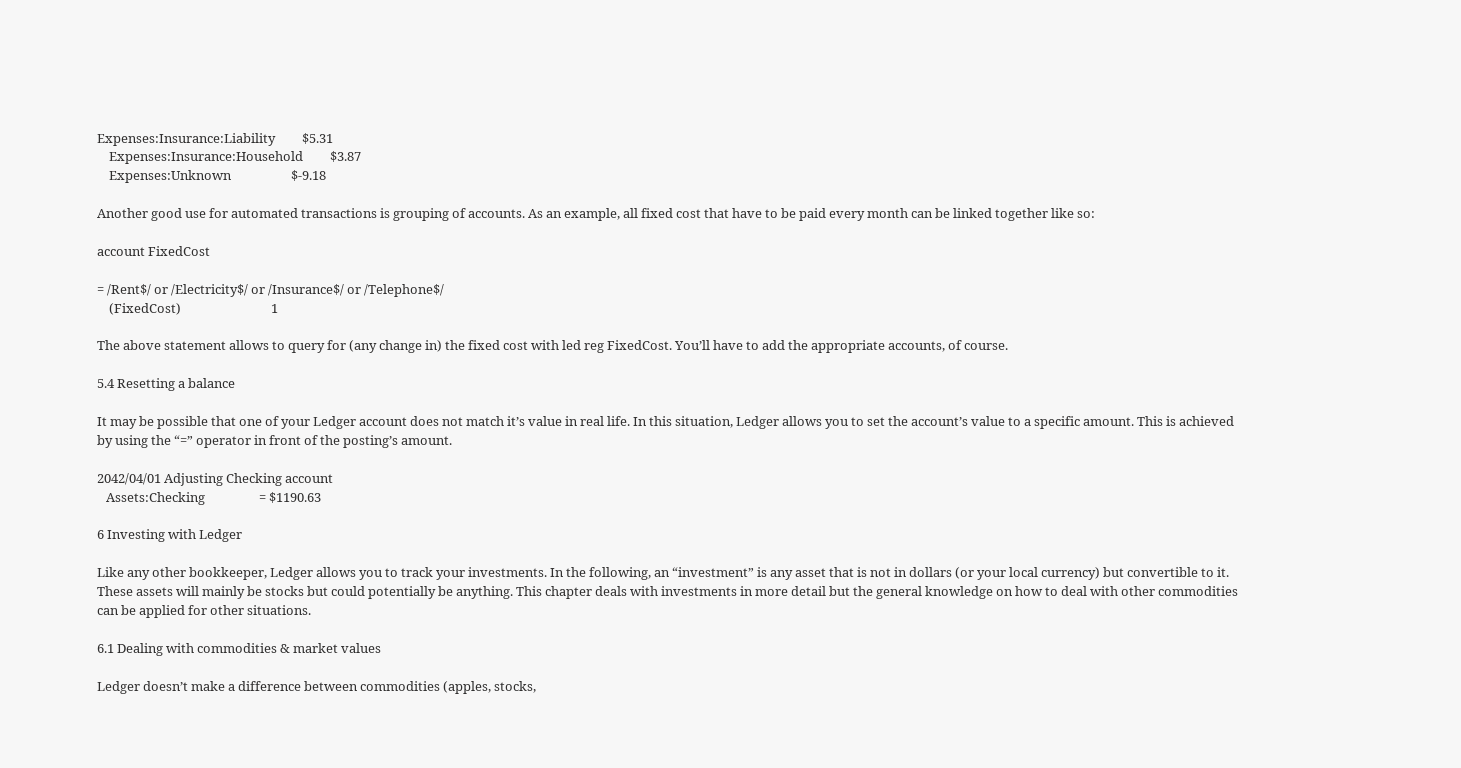Expenses:Insurance:Liability         $5.31
    Expenses:Insurance:Household         $3.87
    Expenses:Unknown                    $-9.18

Another good use for automated transactions is grouping of accounts. As an example, all fixed cost that have to be paid every month can be linked together like so:

account FixedCost

= /Rent$/ or /Electricity$/ or /Insurance$/ or /Telephone$/
    (FixedCost)                              1

The above statement allows to query for (any change in) the fixed cost with led reg FixedCost. You’ll have to add the appropriate accounts, of course.

5.4 Resetting a balance

It may be possible that one of your Ledger account does not match it’s value in real life. In this situation, Ledger allows you to set the account’s value to a specific amount. This is achieved by using the “=” operator in front of the posting’s amount.

2042/04/01 Adjusting Checking account
   Assets:Checking                  = $1190.63

6 Investing with Ledger

Like any other bookkeeper, Ledger allows you to track your investments. In the following, an “investment” is any asset that is not in dollars (or your local currency) but convertible to it. These assets will mainly be stocks but could potentially be anything. This chapter deals with investments in more detail but the general knowledge on how to deal with other commodities can be applied for other situations.

6.1 Dealing with commodities & market values

Ledger doesn’t make a difference between commodities (apples, stocks,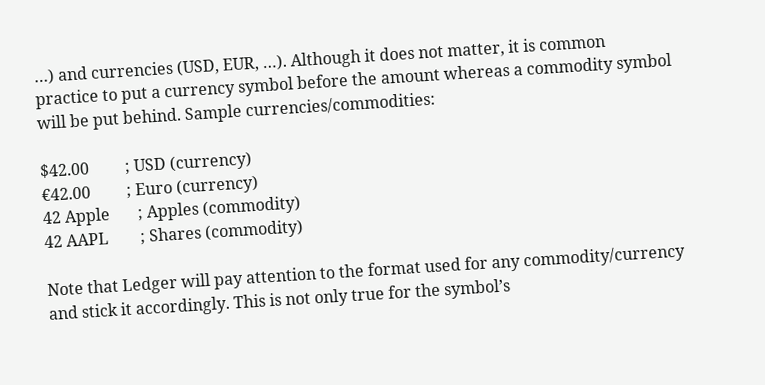…) and currencies (USD, EUR, …). Although it does not matter, it is common practice to put a currency symbol before the amount whereas a commodity symbol will be put behind. Sample currencies/commodities:

$42.00         ; USD (currency)
€42.00         ; Euro (currency)
42 Apple       ; Apples (commodity)
42 AAPL        ; Shares (commodity)

Note that Ledger will pay attention to the format used for any commodity/currency and stick it accordingly. This is not only true for the symbol’s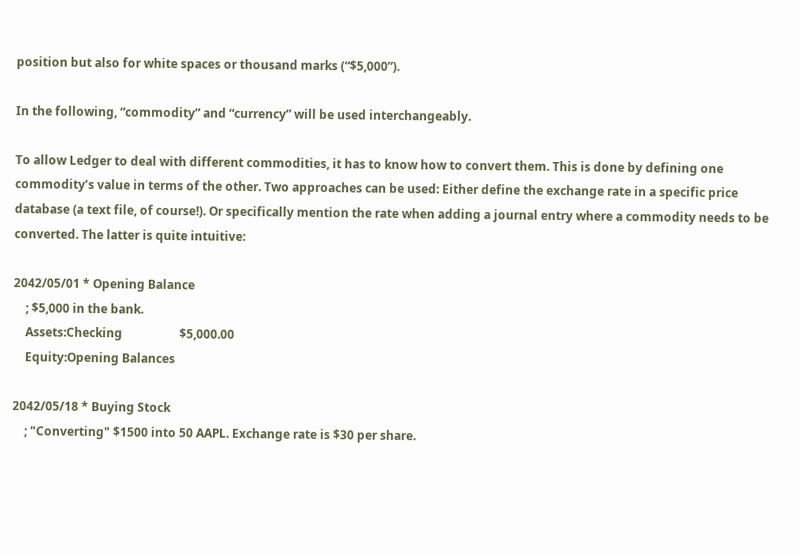position but also for white spaces or thousand marks (“$5,000”).

In the following, “commodity” and “currency” will be used interchangeably.

To allow Ledger to deal with different commodities, it has to know how to convert them. This is done by defining one commodity’s value in terms of the other. Two approaches can be used: Either define the exchange rate in a specific price database (a text file, of course!). Or specifically mention the rate when adding a journal entry where a commodity needs to be converted. The latter is quite intuitive:

2042/05/01 * Opening Balance
    ; $5,000 in the bank.
    Assets:Checking                   $5,000.00
    Equity:Opening Balances

2042/05/18 * Buying Stock
    ; "Converting" $1500 into 50 AAPL. Exchange rate is $30 per share.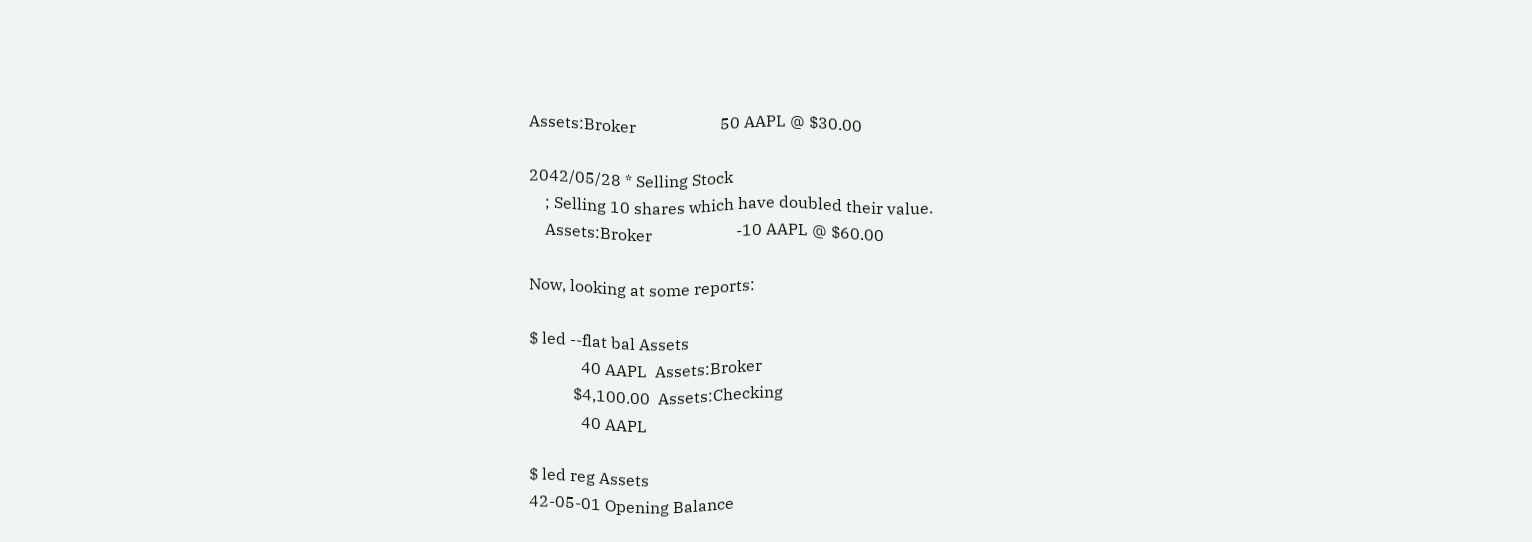Assets:Broker                     50 AAPL @ $30.00

2042/05/28 * Selling Stock
    ; Selling 10 shares which have doubled their value.
    Assets:Broker                     -10 AAPL @ $60.00

Now, looking at some reports:

$ led --flat bal Assets
             40 AAPL  Assets:Broker
           $4,100.00  Assets:Checking
             40 AAPL

$ led reg Assets
42-05-01 Opening Balance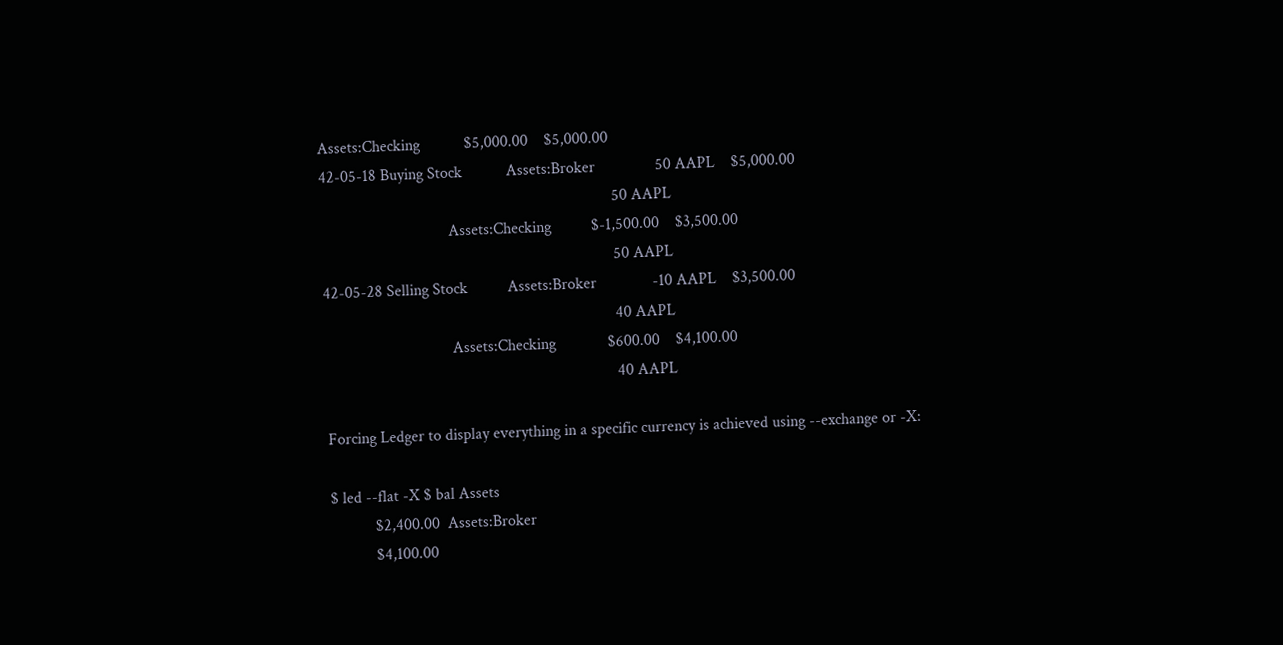Assets:Checking           $5,000.00    $5,000.00
42-05-18 Buying Stock           Assets:Broker               50 AAPL    $5,000.00
                                                                         50 AAPL
                                Assets:Checking          $-1,500.00    $3,500.00
                                                                         50 AAPL
42-05-28 Selling Stock          Assets:Broker              -10 AAPL    $3,500.00
                                                                         40 AAPL
                                Assets:Checking             $600.00    $4,100.00
                                                                         40 AAPL

Forcing Ledger to display everything in a specific currency is achieved using --exchange or -X:

$ led --flat -X $ bal Assets
           $2,400.00  Assets:Broker
           $4,100.00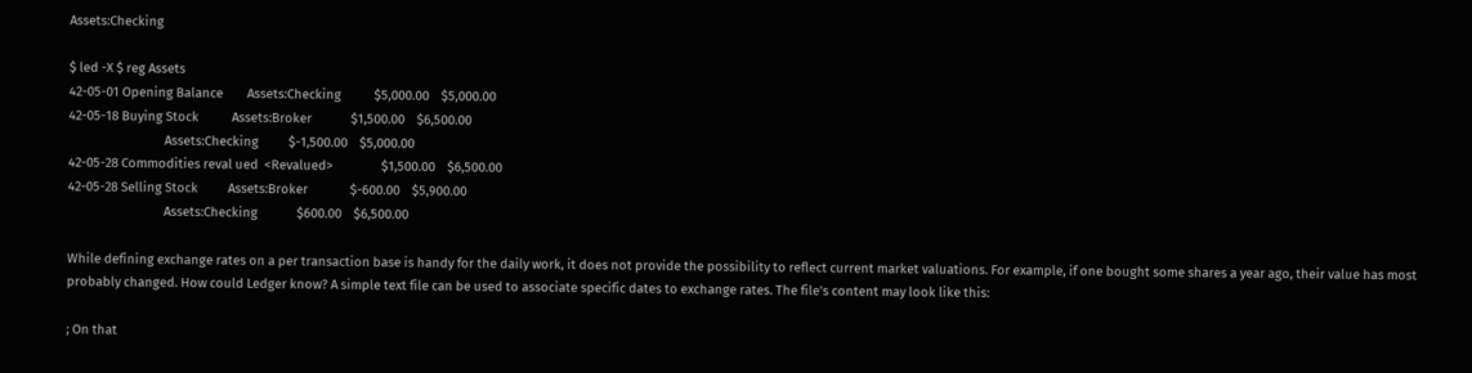Assets:Checking

$ led -X $ reg Assets
42-05-01 Opening Balance        Assets:Checking           $5,000.00    $5,000.00
42-05-18 Buying Stock           Assets:Broker             $1,500.00    $6,500.00
                                Assets:Checking          $-1,500.00    $5,000.00
42-05-28 Commodities reval ued  <Revalued>                $1,500.00    $6,500.00
42-05-28 Selling Stock          Assets:Broker              $-600.00    $5,900.00
                                Assets:Checking             $600.00    $6,500.00

While defining exchange rates on a per transaction base is handy for the daily work, it does not provide the possibility to reflect current market valuations. For example, if one bought some shares a year ago, their value has most probably changed. How could Ledger know? A simple text file can be used to associate specific dates to exchange rates. The file’s content may look like this:

; On that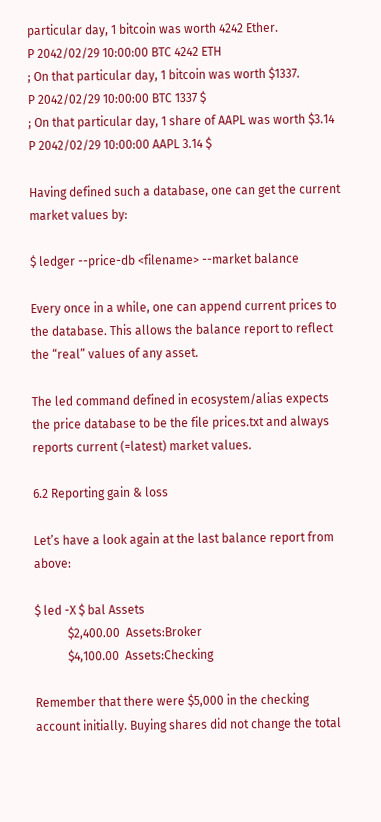particular day, 1 bitcoin was worth 4242 Ether.
P 2042/02/29 10:00:00 BTC 4242 ETH
; On that particular day, 1 bitcoin was worth $1337.
P 2042/02/29 10:00:00 BTC 1337 $
; On that particular day, 1 share of AAPL was worth $3.14
P 2042/02/29 10:00:00 AAPL 3.14 $

Having defined such a database, one can get the current market values by:

$ ledger --price-db <filename> --market balance

Every once in a while, one can append current prices to the database. This allows the balance report to reflect the “real” values of any asset.

The led command defined in ecosystem/alias expects the price database to be the file prices.txt and always reports current (=latest) market values.

6.2 Reporting gain & loss

Let’s have a look again at the last balance report from above:

$ led -X $ bal Assets
           $2,400.00  Assets:Broker
           $4,100.00  Assets:Checking

Remember that there were $5,000 in the checking account initially. Buying shares did not change the total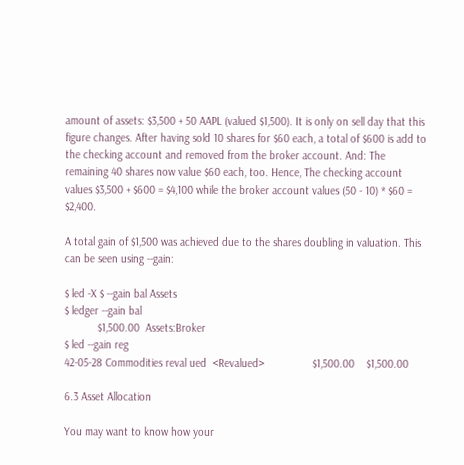amount of assets: $3,500 + 50 AAPL (valued $1,500). It is only on sell day that this figure changes. After having sold 10 shares for $60 each, a total of $600 is add to the checking account and removed from the broker account. And: The remaining 40 shares now value $60 each, too. Hence, The checking account values $3,500 + $600 = $4,100 while the broker account values (50 - 10) * $60 = $2,400.

A total gain of $1,500 was achieved due to the shares doubling in valuation. This can be seen using --gain:

$ led -X $ --gain bal Assets
$ ledger --gain bal
           $1,500.00  Assets:Broker
$ led --gain reg
42-05-28 Commodities reval ued  <Revalued>                $1,500.00    $1,500.00

6.3 Asset Allocation

You may want to know how your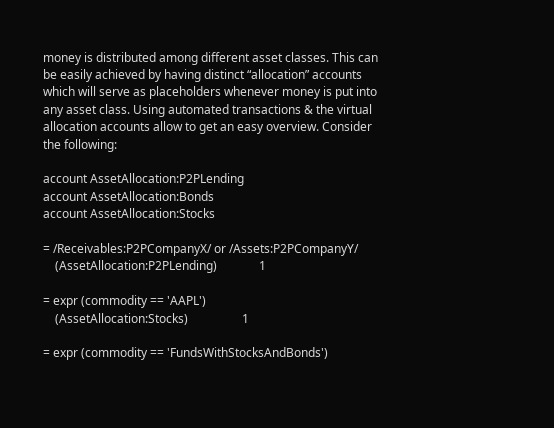money is distributed among different asset classes. This can be easily achieved by having distinct “allocation” accounts which will serve as placeholders whenever money is put into any asset class. Using automated transactions & the virtual allocation accounts allow to get an easy overview. Consider the following:

account AssetAllocation:P2PLending
account AssetAllocation:Bonds
account AssetAllocation:Stocks

= /Receivables:P2PCompanyX/ or /Assets:P2PCompanyY/
    (AssetAllocation:P2PLending)              1

= expr (commodity == 'AAPL')
    (AssetAllocation:Stocks)                  1

= expr (commodity == 'FundsWithStocksAndBonds')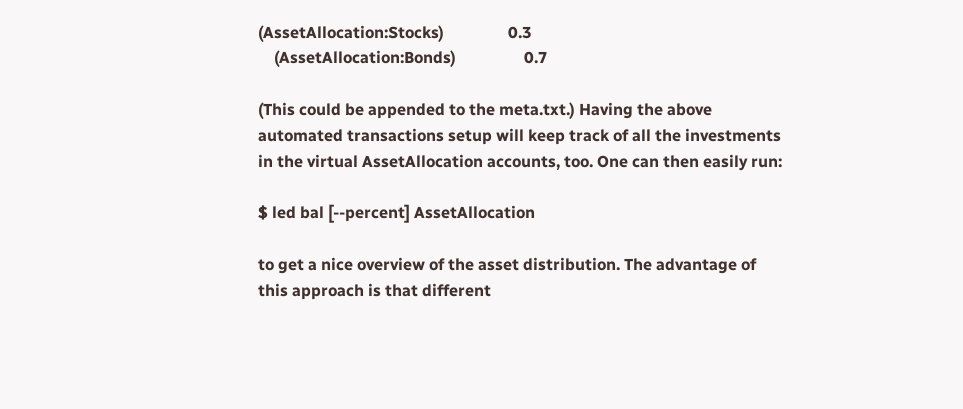(AssetAllocation:Stocks)                0.3
    (AssetAllocation:Bonds)                 0.7

(This could be appended to the meta.txt.) Having the above automated transactions setup will keep track of all the investments in the virtual AssetAllocation accounts, too. One can then easily run:

$ led bal [--percent] AssetAllocation

to get a nice overview of the asset distribution. The advantage of this approach is that different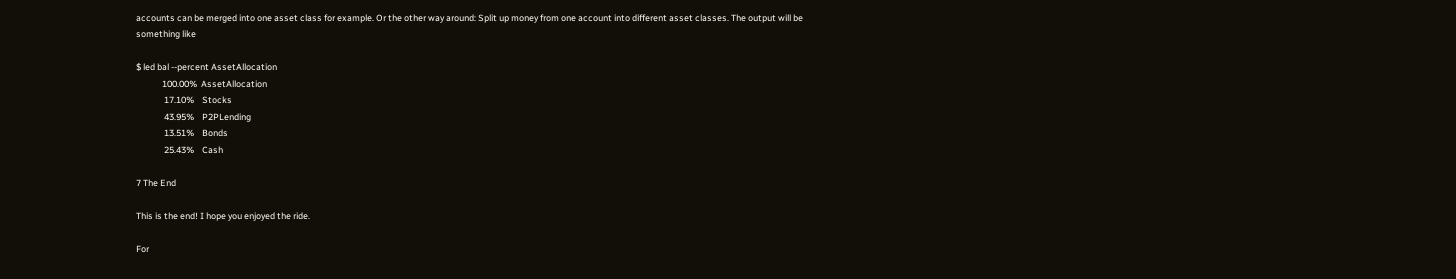accounts can be merged into one asset class for example. Or the other way around: Split up money from one account into different asset classes. The output will be something like

$ led bal --percent AssetAllocation
             100.00%  AssetAllocation
              17.10%    Stocks
              43.95%    P2PLending
              13.51%    Bonds
              25.43%    Cash

7 The End

This is the end! I hope you enjoyed the ride.

For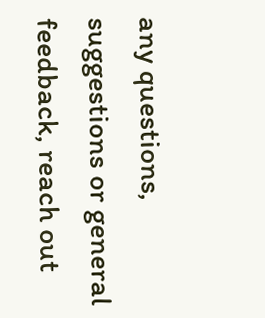any questions, suggestions or general feedback, reach out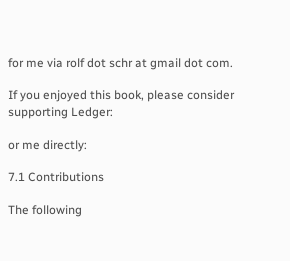for me via rolf dot schr at gmail dot com.

If you enjoyed this book, please consider supporting Ledger:

or me directly:

7.1 Contributions

The following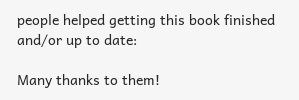people helped getting this book finished and/or up to date:

Many thanks to them!